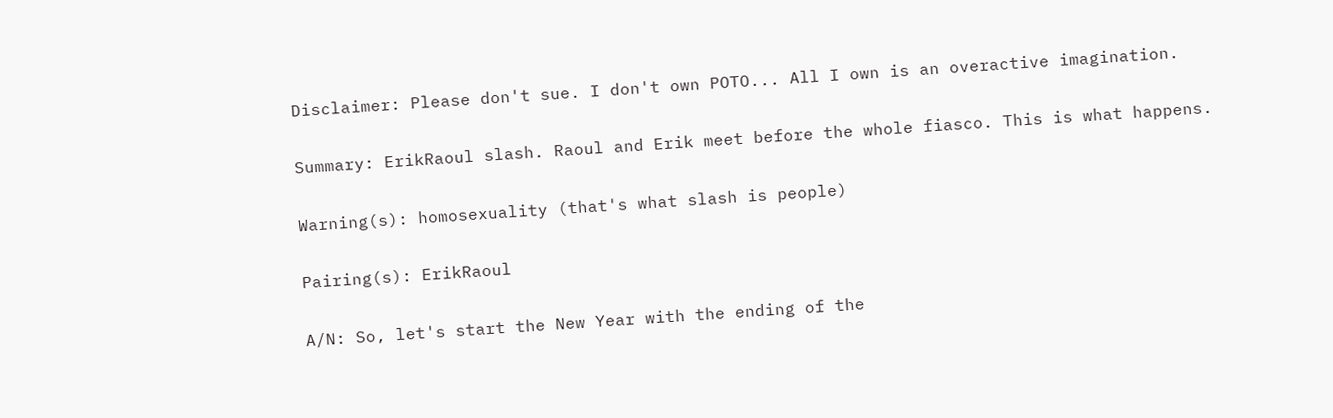Disclaimer: Please don't sue. I don't own POTO... All I own is an overactive imagination.

Summary: ErikRaoul slash. Raoul and Erik meet before the whole fiasco. This is what happens.

Warning(s): homosexuality (that's what slash is people)

Pairing(s): ErikRaoul

A/N: So, let's start the New Year with the ending of the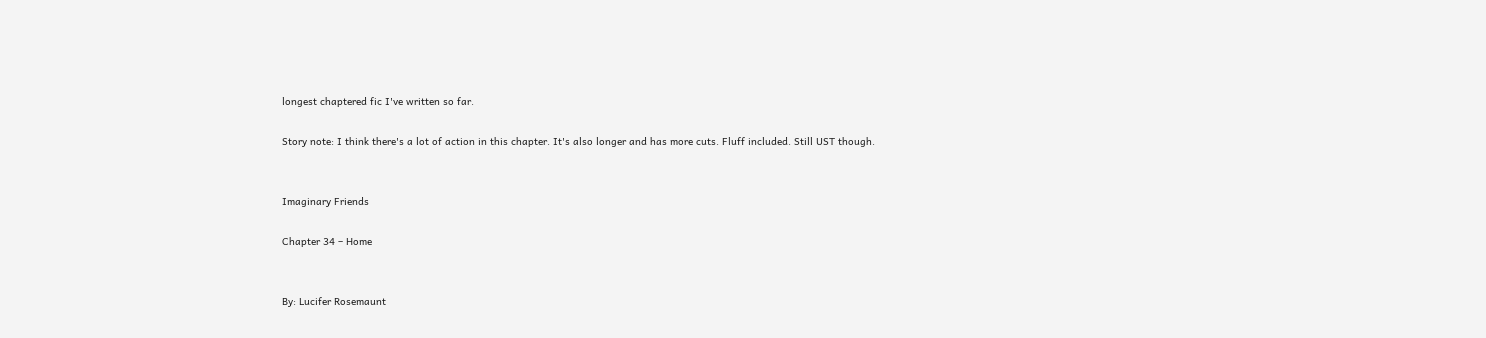longest chaptered fic I've written so far.

Story note: I think there's a lot of action in this chapter. It's also longer and has more cuts. Fluff included. Still UST though.


Imaginary Friends

Chapter 34 – Home


By: Lucifer Rosemaunt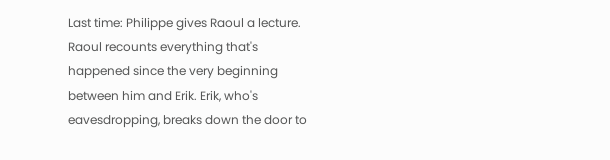Last time: Philippe gives Raoul a lecture. Raoul recounts everything that's happened since the very beginning between him and Erik. Erik, who's eavesdropping, breaks down the door to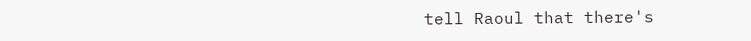tell Raoul that there's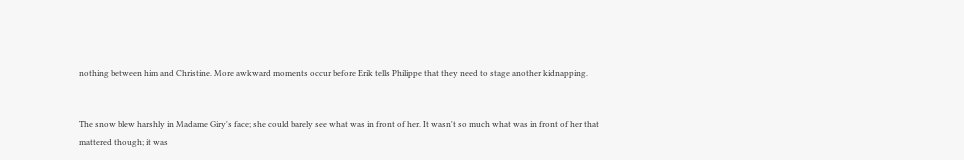nothing between him and Christine. More awkward moments occur before Erik tells Philippe that they need to stage another kidnapping.


The snow blew harshly in Madame Giry's face; she could barely see what was in front of her. It wasn't so much what was in front of her that mattered though; it was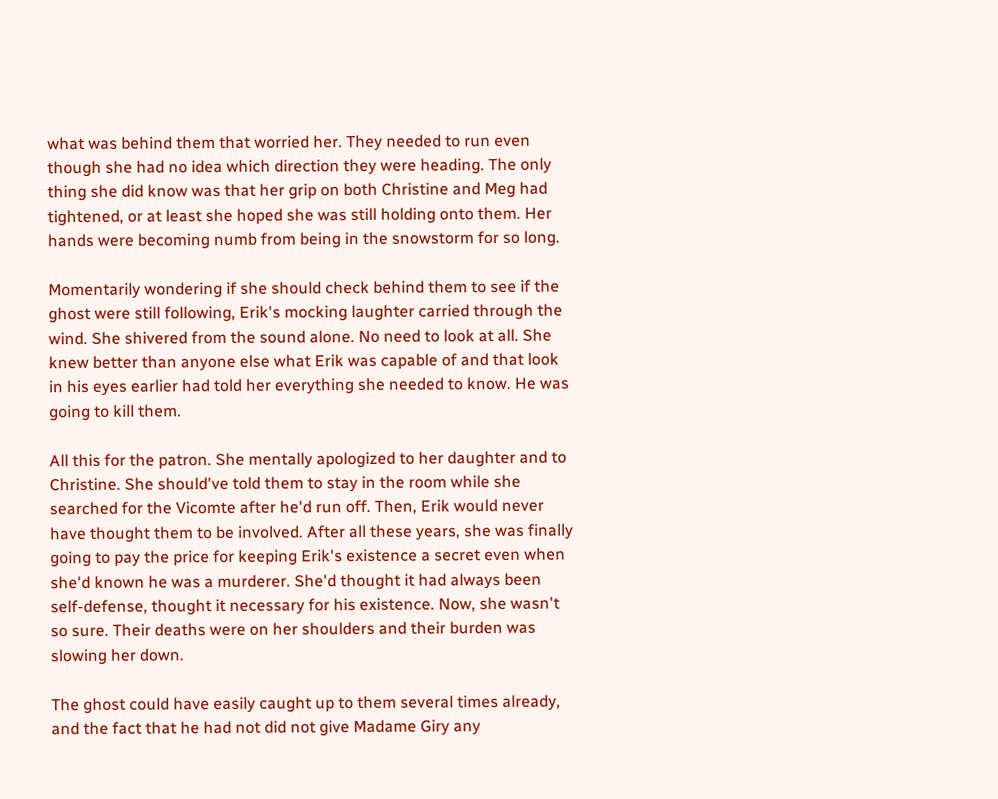what was behind them that worried her. They needed to run even though she had no idea which direction they were heading. The only thing she did know was that her grip on both Christine and Meg had tightened, or at least she hoped she was still holding onto them. Her hands were becoming numb from being in the snowstorm for so long.

Momentarily wondering if she should check behind them to see if the ghost were still following, Erik's mocking laughter carried through the wind. She shivered from the sound alone. No need to look at all. She knew better than anyone else what Erik was capable of and that look in his eyes earlier had told her everything she needed to know. He was going to kill them.

All this for the patron. She mentally apologized to her daughter and to Christine. She should've told them to stay in the room while she searched for the Vicomte after he'd run off. Then, Erik would never have thought them to be involved. After all these years, she was finally going to pay the price for keeping Erik's existence a secret even when she'd known he was a murderer. She'd thought it had always been self-defense, thought it necessary for his existence. Now, she wasn't so sure. Their deaths were on her shoulders and their burden was slowing her down.

The ghost could have easily caught up to them several times already, and the fact that he had not did not give Madame Giry any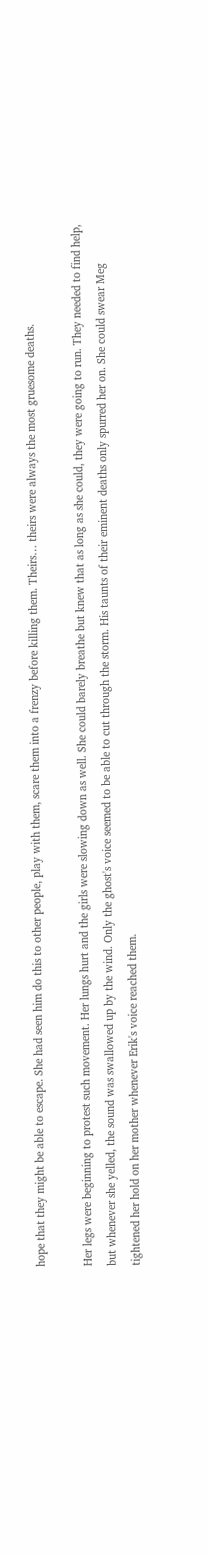hope that they might be able to escape. She had seen him do this to other people, play with them, scare them into a frenzy before killing them. Theirs… theirs were always the most gruesome deaths.

Her legs were beginning to protest such movement. Her lungs hurt and the girls were slowing down as well. She could barely breathe but knew that as long as she could, they were going to run. They needed to find help, but whenever she yelled, the sound was swallowed up by the wind. Only the ghost's voice seemed to be able to cut through the storm. His taunts of their eminent deaths only spurred her on. She could swear Meg tightened her hold on her mother whenever Erik's voice reached them.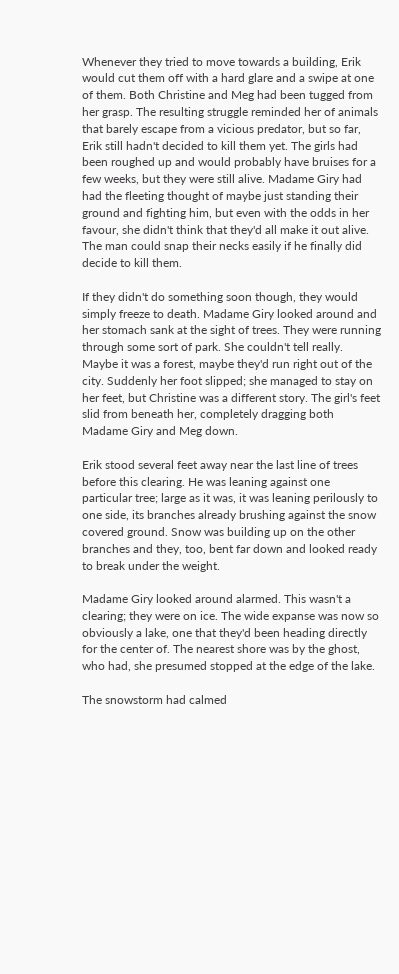Whenever they tried to move towards a building, Erik would cut them off with a hard glare and a swipe at one of them. Both Christine and Meg had been tugged from her grasp. The resulting struggle reminded her of animals that barely escape from a vicious predator, but so far, Erik still hadn't decided to kill them yet. The girls had been roughed up and would probably have bruises for a few weeks, but they were still alive. Madame Giry had had the fleeting thought of maybe just standing their ground and fighting him, but even with the odds in her favour, she didn't think that they'd all make it out alive. The man could snap their necks easily if he finally did decide to kill them.

If they didn't do something soon though, they would simply freeze to death. Madame Giry looked around and her stomach sank at the sight of trees. They were running through some sort of park. She couldn't tell really. Maybe it was a forest, maybe they'd run right out of the city. Suddenly her foot slipped; she managed to stay on her feet, but Christine was a different story. The girl's feet slid from beneath her, completely dragging both Madame Giry and Meg down.

Erik stood several feet away near the last line of trees before this clearing. He was leaning against one particular tree; large as it was, it was leaning perilously to one side, its branches already brushing against the snow covered ground. Snow was building up on the other branches and they, too, bent far down and looked ready to break under the weight.

Madame Giry looked around alarmed. This wasn't a clearing; they were on ice. The wide expanse was now so obviously a lake, one that they'd been heading directly for the center of. The nearest shore was by the ghost, who had, she presumed stopped at the edge of the lake.

The snowstorm had calmed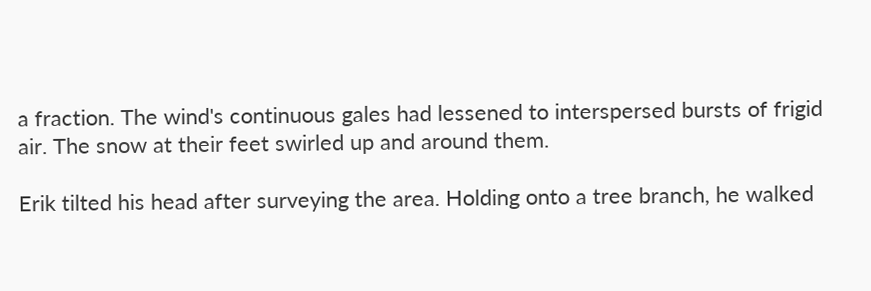a fraction. The wind's continuous gales had lessened to interspersed bursts of frigid air. The snow at their feet swirled up and around them.

Erik tilted his head after surveying the area. Holding onto a tree branch, he walked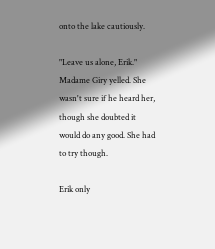onto the lake cautiously.

"Leave us alone, Erik." Madame Giry yelled. She wasn't sure if he heard her, though she doubted it would do any good. She had to try though.

Erik only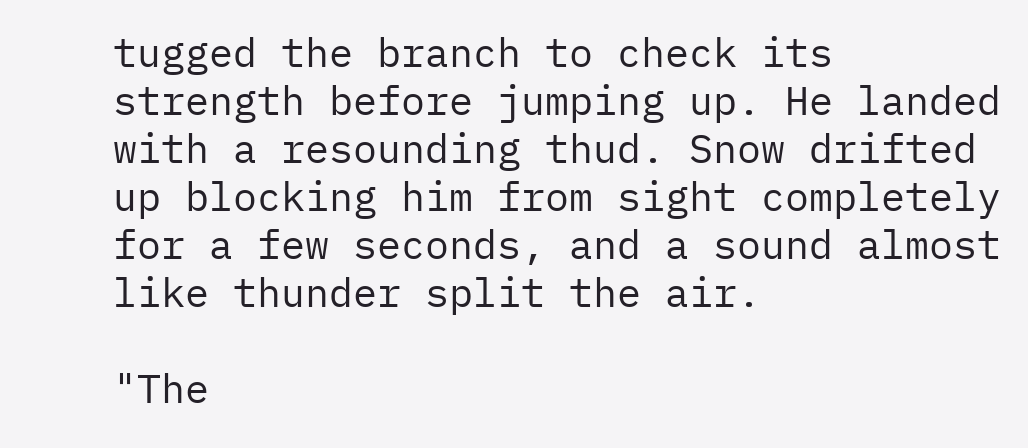tugged the branch to check its strength before jumping up. He landed with a resounding thud. Snow drifted up blocking him from sight completely for a few seconds, and a sound almost like thunder split the air.

"The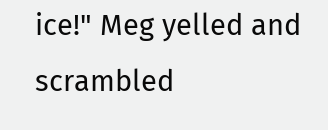ice!" Meg yelled and scrambled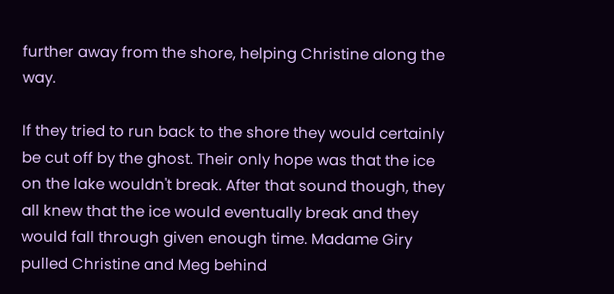further away from the shore, helping Christine along the way.

If they tried to run back to the shore they would certainly be cut off by the ghost. Their only hope was that the ice on the lake wouldn't break. After that sound though, they all knew that the ice would eventually break and they would fall through given enough time. Madame Giry pulled Christine and Meg behind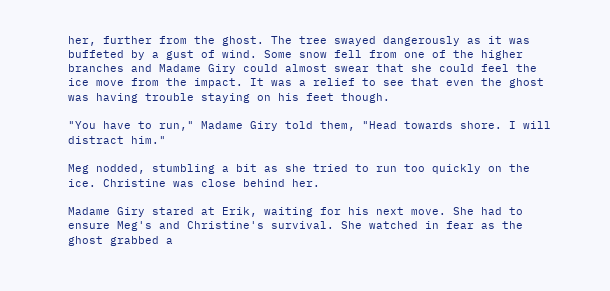her, further from the ghost. The tree swayed dangerously as it was buffeted by a gust of wind. Some snow fell from one of the higher branches and Madame Giry could almost swear that she could feel the ice move from the impact. It was a relief to see that even the ghost was having trouble staying on his feet though.

"You have to run," Madame Giry told them, "Head towards shore. I will distract him."

Meg nodded, stumbling a bit as she tried to run too quickly on the ice. Christine was close behind her.

Madame Giry stared at Erik, waiting for his next move. She had to ensure Meg's and Christine's survival. She watched in fear as the ghost grabbed a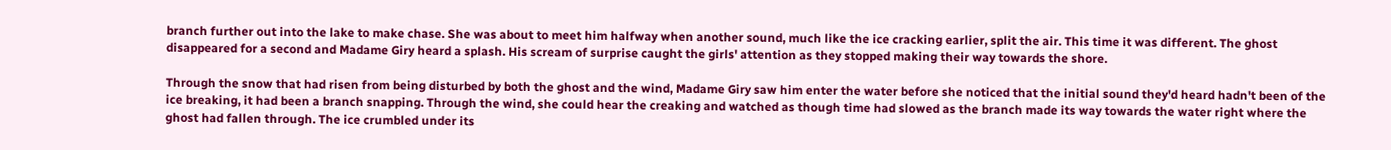branch further out into the lake to make chase. She was about to meet him halfway when another sound, much like the ice cracking earlier, split the air. This time it was different. The ghost disappeared for a second and Madame Giry heard a splash. His scream of surprise caught the girls' attention as they stopped making their way towards the shore.

Through the snow that had risen from being disturbed by both the ghost and the wind, Madame Giry saw him enter the water before she noticed that the initial sound they'd heard hadn't been of the ice breaking, it had been a branch snapping. Through the wind, she could hear the creaking and watched as though time had slowed as the branch made its way towards the water right where the ghost had fallen through. The ice crumbled under its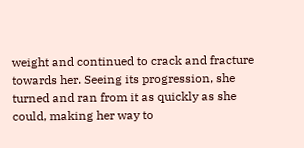weight and continued to crack and fracture towards her. Seeing its progression, she turned and ran from it as quickly as she could, making her way to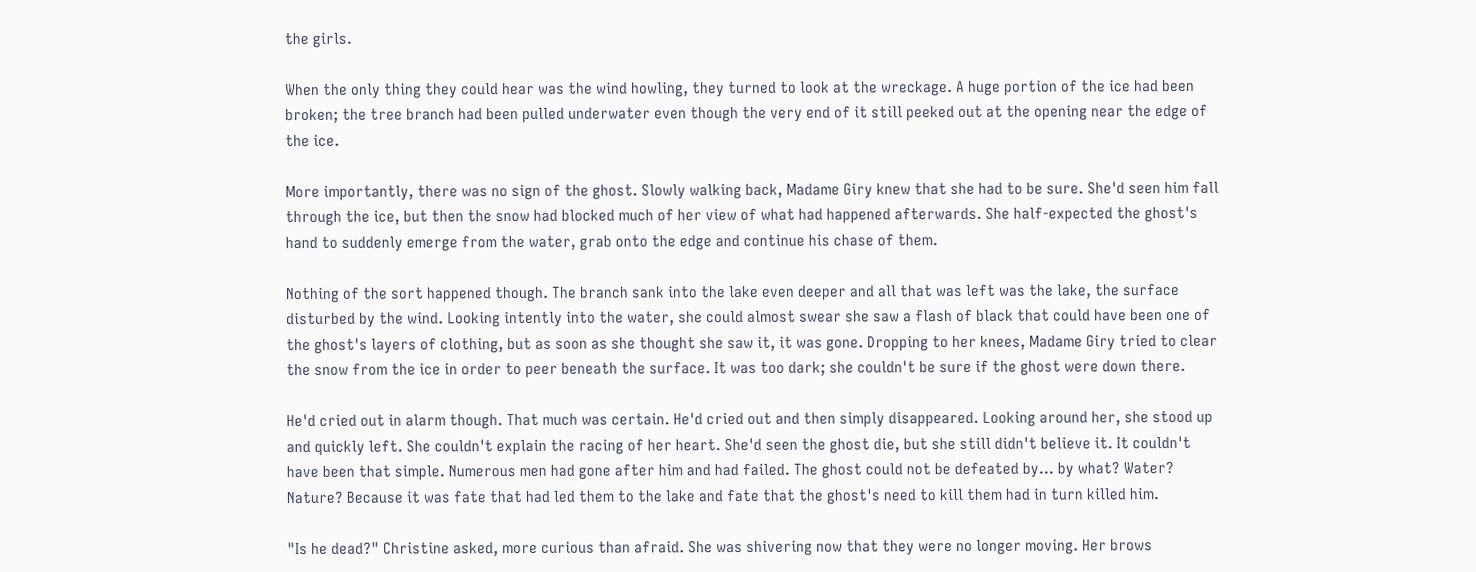the girls.

When the only thing they could hear was the wind howling, they turned to look at the wreckage. A huge portion of the ice had been broken; the tree branch had been pulled underwater even though the very end of it still peeked out at the opening near the edge of the ice.

More importantly, there was no sign of the ghost. Slowly walking back, Madame Giry knew that she had to be sure. She'd seen him fall through the ice, but then the snow had blocked much of her view of what had happened afterwards. She half-expected the ghost's hand to suddenly emerge from the water, grab onto the edge and continue his chase of them.

Nothing of the sort happened though. The branch sank into the lake even deeper and all that was left was the lake, the surface disturbed by the wind. Looking intently into the water, she could almost swear she saw a flash of black that could have been one of the ghost's layers of clothing, but as soon as she thought she saw it, it was gone. Dropping to her knees, Madame Giry tried to clear the snow from the ice in order to peer beneath the surface. It was too dark; she couldn't be sure if the ghost were down there.

He'd cried out in alarm though. That much was certain. He'd cried out and then simply disappeared. Looking around her, she stood up and quickly left. She couldn't explain the racing of her heart. She'd seen the ghost die, but she still didn't believe it. It couldn't have been that simple. Numerous men had gone after him and had failed. The ghost could not be defeated by… by what? Water? Nature? Because it was fate that had led them to the lake and fate that the ghost's need to kill them had in turn killed him.

"Is he dead?" Christine asked, more curious than afraid. She was shivering now that they were no longer moving. Her brows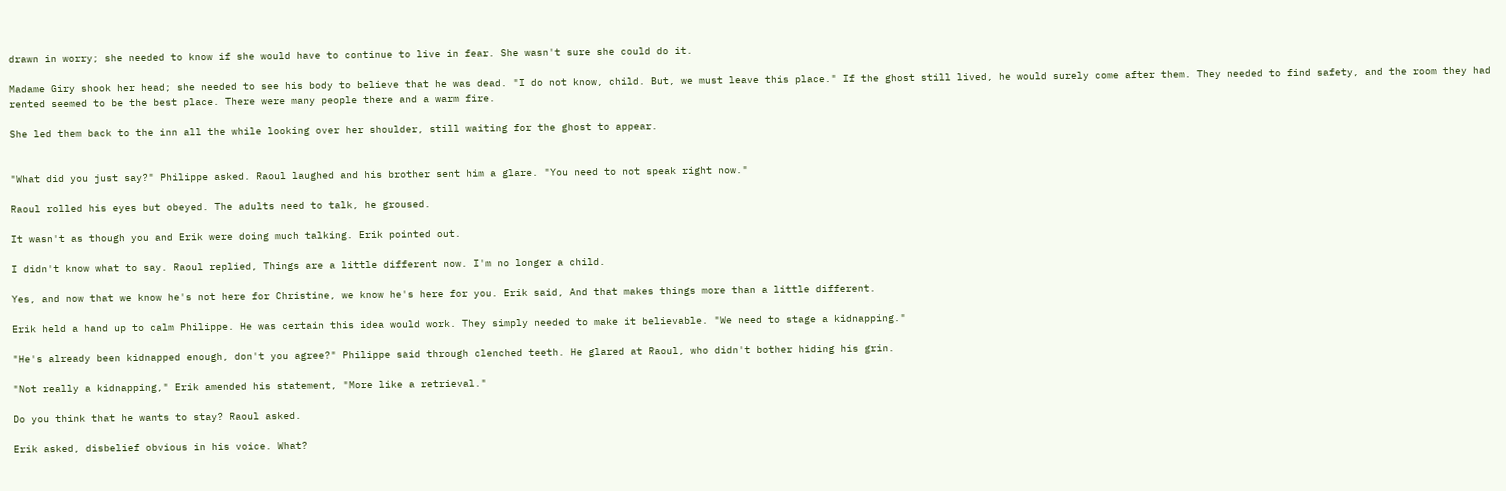drawn in worry; she needed to know if she would have to continue to live in fear. She wasn't sure she could do it.

Madame Giry shook her head; she needed to see his body to believe that he was dead. "I do not know, child. But, we must leave this place." If the ghost still lived, he would surely come after them. They needed to find safety, and the room they had rented seemed to be the best place. There were many people there and a warm fire.

She led them back to the inn all the while looking over her shoulder, still waiting for the ghost to appear.


"What did you just say?" Philippe asked. Raoul laughed and his brother sent him a glare. "You need to not speak right now."

Raoul rolled his eyes but obeyed. The adults need to talk, he groused.

It wasn't as though you and Erik were doing much talking. Erik pointed out.

I didn't know what to say. Raoul replied, Things are a little different now. I'm no longer a child.

Yes, and now that we know he's not here for Christine, we know he's here for you. Erik said, And that makes things more than a little different.

Erik held a hand up to calm Philippe. He was certain this idea would work. They simply needed to make it believable. "We need to stage a kidnapping."

"He's already been kidnapped enough, don't you agree?" Philippe said through clenched teeth. He glared at Raoul, who didn't bother hiding his grin.

"Not really a kidnapping," Erik amended his statement, "More like a retrieval."

Do you think that he wants to stay? Raoul asked.

Erik asked, disbelief obvious in his voice. What?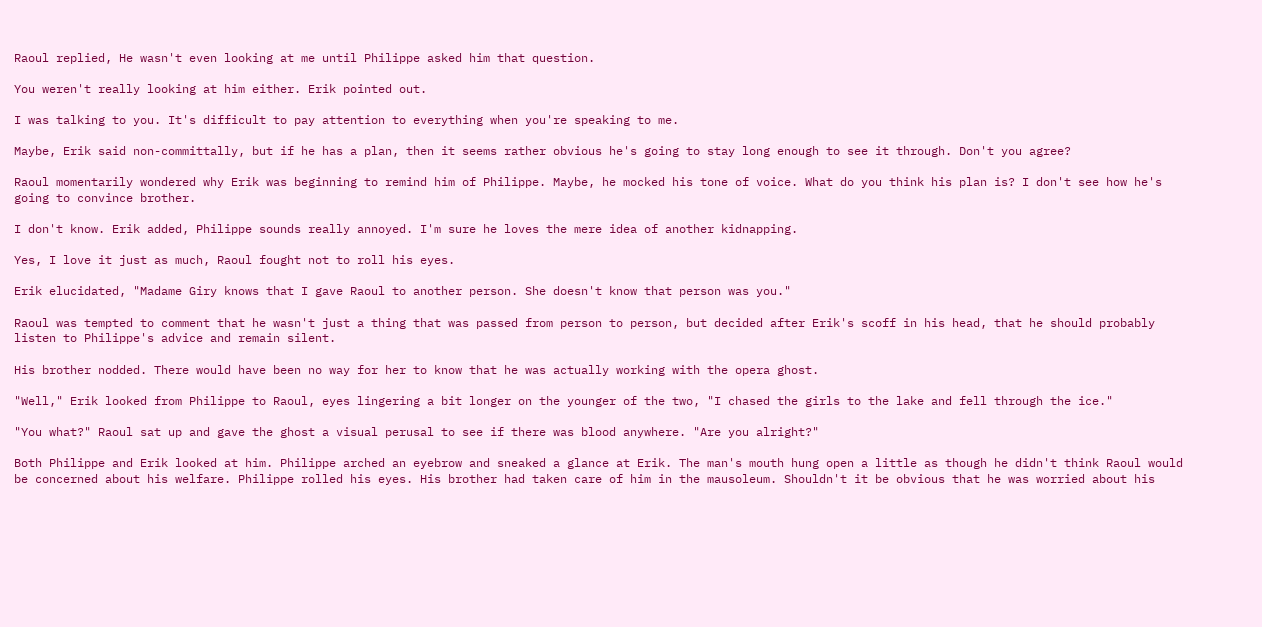Raoul replied, He wasn't even looking at me until Philippe asked him that question.

You weren't really looking at him either. Erik pointed out.

I was talking to you. It's difficult to pay attention to everything when you're speaking to me.

Maybe, Erik said non-committally, but if he has a plan, then it seems rather obvious he's going to stay long enough to see it through. Don't you agree?

Raoul momentarily wondered why Erik was beginning to remind him of Philippe. Maybe, he mocked his tone of voice. What do you think his plan is? I don't see how he's going to convince brother.

I don't know. Erik added, Philippe sounds really annoyed. I'm sure he loves the mere idea of another kidnapping.

Yes, I love it just as much, Raoul fought not to roll his eyes.

Erik elucidated, "Madame Giry knows that I gave Raoul to another person. She doesn't know that person was you."

Raoul was tempted to comment that he wasn't just a thing that was passed from person to person, but decided after Erik's scoff in his head, that he should probably listen to Philippe's advice and remain silent.

His brother nodded. There would have been no way for her to know that he was actually working with the opera ghost.

"Well," Erik looked from Philippe to Raoul, eyes lingering a bit longer on the younger of the two, "I chased the girls to the lake and fell through the ice."

"You what?" Raoul sat up and gave the ghost a visual perusal to see if there was blood anywhere. "Are you alright?"

Both Philippe and Erik looked at him. Philippe arched an eyebrow and sneaked a glance at Erik. The man's mouth hung open a little as though he didn't think Raoul would be concerned about his welfare. Philippe rolled his eyes. His brother had taken care of him in the mausoleum. Shouldn't it be obvious that he was worried about his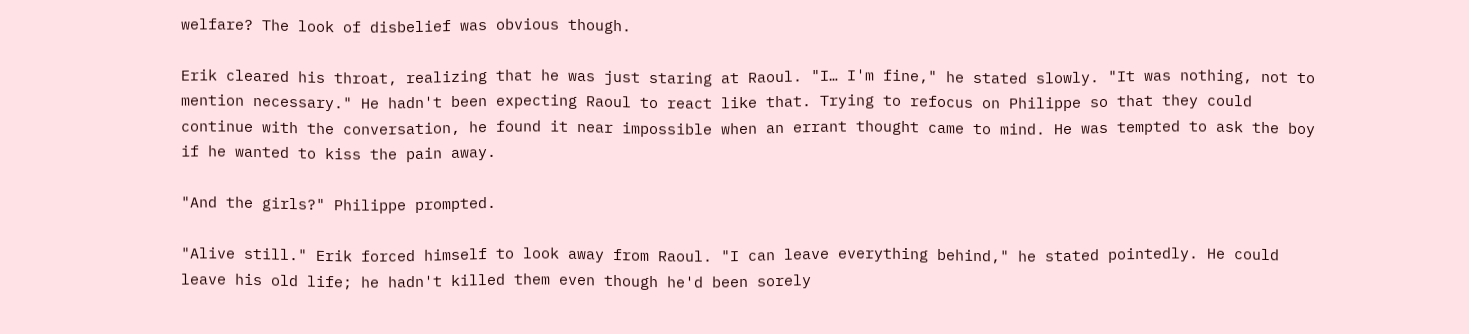welfare? The look of disbelief was obvious though.

Erik cleared his throat, realizing that he was just staring at Raoul. "I… I'm fine," he stated slowly. "It was nothing, not to mention necessary." He hadn't been expecting Raoul to react like that. Trying to refocus on Philippe so that they could continue with the conversation, he found it near impossible when an errant thought came to mind. He was tempted to ask the boy if he wanted to kiss the pain away.

"And the girls?" Philippe prompted.

"Alive still." Erik forced himself to look away from Raoul. "I can leave everything behind," he stated pointedly. He could leave his old life; he hadn't killed them even though he'd been sorely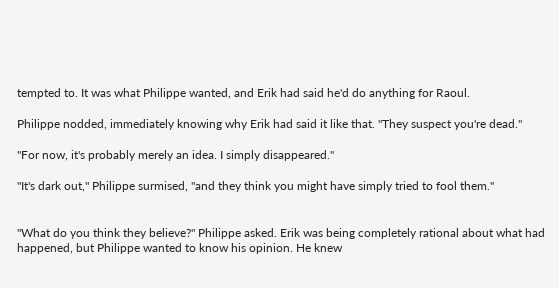tempted to. It was what Philippe wanted, and Erik had said he'd do anything for Raoul.

Philippe nodded, immediately knowing why Erik had said it like that. "They suspect you're dead."

"For now, it's probably merely an idea. I simply disappeared."

"It's dark out," Philippe surmised, "and they think you might have simply tried to fool them."


"What do you think they believe?" Philippe asked. Erik was being completely rational about what had happened, but Philippe wanted to know his opinion. He knew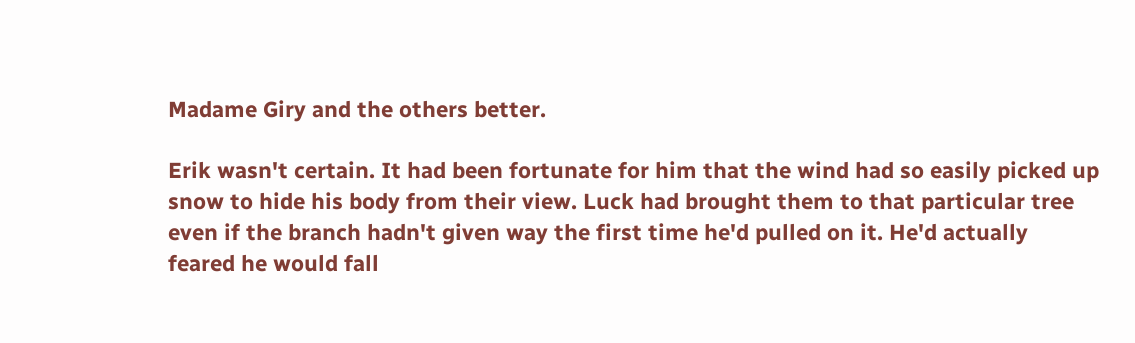Madame Giry and the others better.

Erik wasn't certain. It had been fortunate for him that the wind had so easily picked up snow to hide his body from their view. Luck had brought them to that particular tree even if the branch hadn't given way the first time he'd pulled on it. He'd actually feared he would fall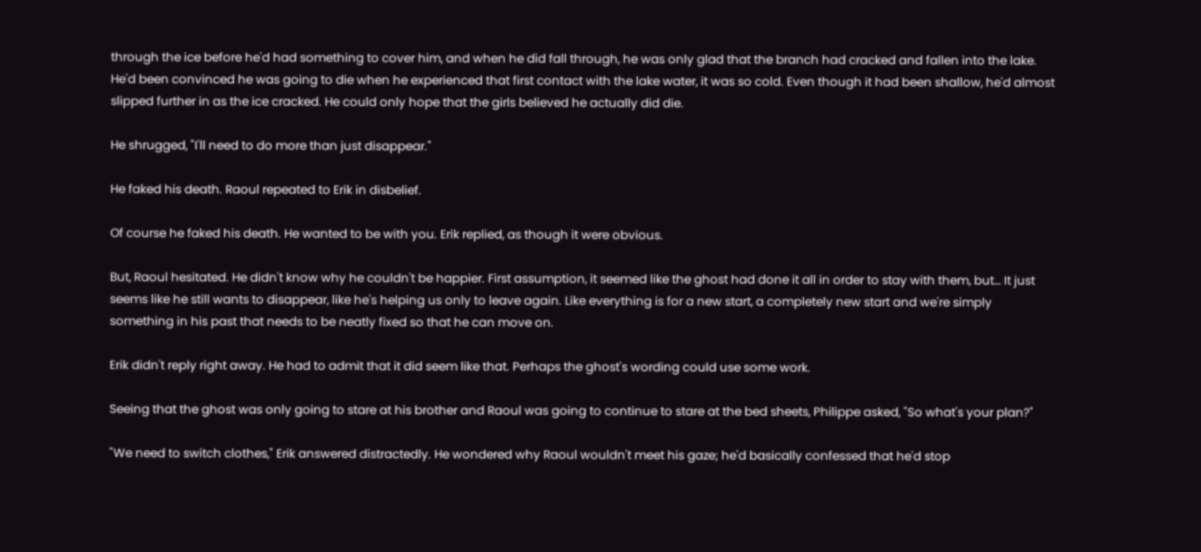through the ice before he'd had something to cover him, and when he did fall through, he was only glad that the branch had cracked and fallen into the lake. He'd been convinced he was going to die when he experienced that first contact with the lake water, it was so cold. Even though it had been shallow, he'd almost slipped further in as the ice cracked. He could only hope that the girls believed he actually did die.

He shrugged, "I'll need to do more than just disappear."

He faked his death. Raoul repeated to Erik in disbelief.

Of course he faked his death. He wanted to be with you. Erik replied, as though it were obvious.

But, Raoul hesitated. He didn't know why he couldn't be happier. First assumption, it seemed like the ghost had done it all in order to stay with them, but… It just seems like he still wants to disappear, like he's helping us only to leave again. Like everything is for a new start, a completely new start and we're simply something in his past that needs to be neatly fixed so that he can move on.

Erik didn't reply right away. He had to admit that it did seem like that. Perhaps the ghost's wording could use some work.

Seeing that the ghost was only going to stare at his brother and Raoul was going to continue to stare at the bed sheets, Philippe asked, "So what's your plan?"

"We need to switch clothes," Erik answered distractedly. He wondered why Raoul wouldn't meet his gaze; he'd basically confessed that he'd stop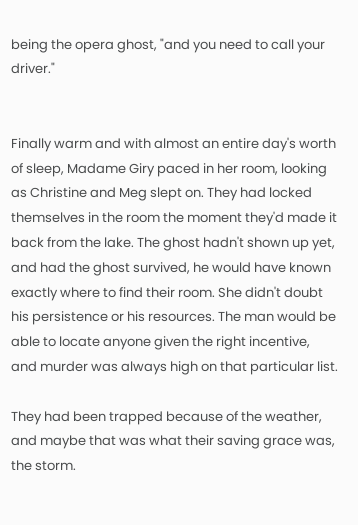being the opera ghost, "and you need to call your driver."


Finally warm and with almost an entire day's worth of sleep, Madame Giry paced in her room, looking as Christine and Meg slept on. They had locked themselves in the room the moment they'd made it back from the lake. The ghost hadn't shown up yet, and had the ghost survived, he would have known exactly where to find their room. She didn't doubt his persistence or his resources. The man would be able to locate anyone given the right incentive, and murder was always high on that particular list.

They had been trapped because of the weather, and maybe that was what their saving grace was, the storm.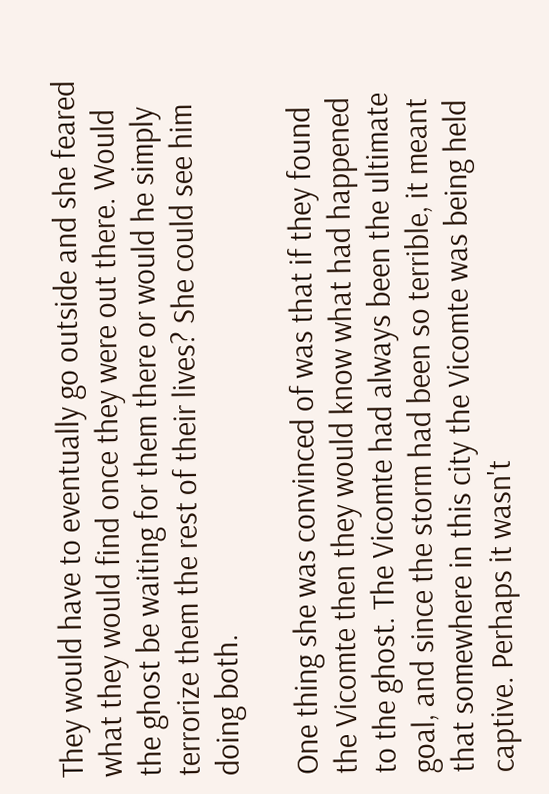They would have to eventually go outside and she feared what they would find once they were out there. Would the ghost be waiting for them there or would he simply terrorize them the rest of their lives? She could see him doing both.

One thing she was convinced of was that if they found the Vicomte then they would know what had happened to the ghost. The Vicomte had always been the ultimate goal, and since the storm had been so terrible, it meant that somewhere in this city the Vicomte was being held captive. Perhaps it wasn't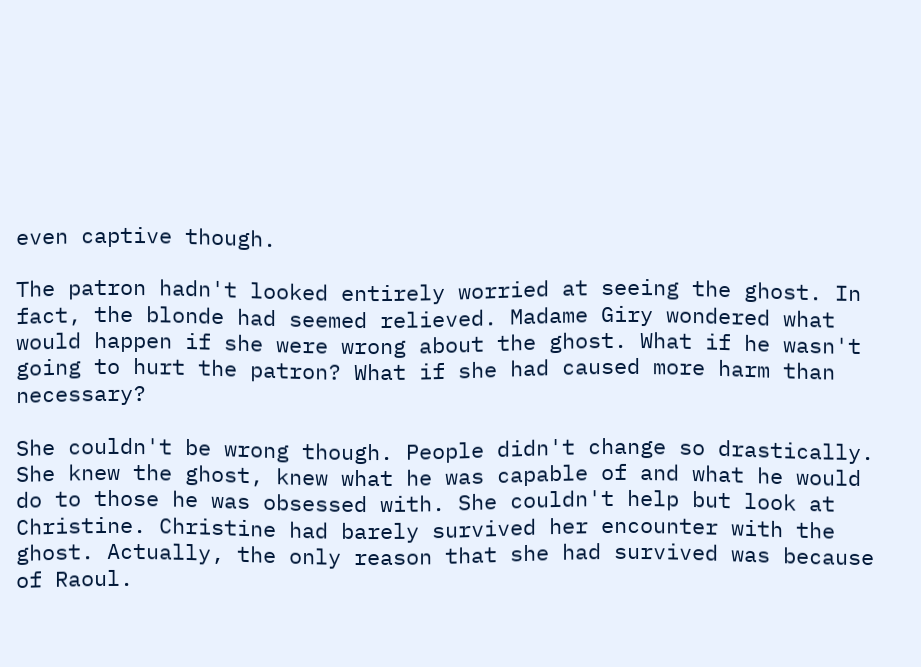even captive though.

The patron hadn't looked entirely worried at seeing the ghost. In fact, the blonde had seemed relieved. Madame Giry wondered what would happen if she were wrong about the ghost. What if he wasn't going to hurt the patron? What if she had caused more harm than necessary?

She couldn't be wrong though. People didn't change so drastically. She knew the ghost, knew what he was capable of and what he would do to those he was obsessed with. She couldn't help but look at Christine. Christine had barely survived her encounter with the ghost. Actually, the only reason that she had survived was because of Raoul.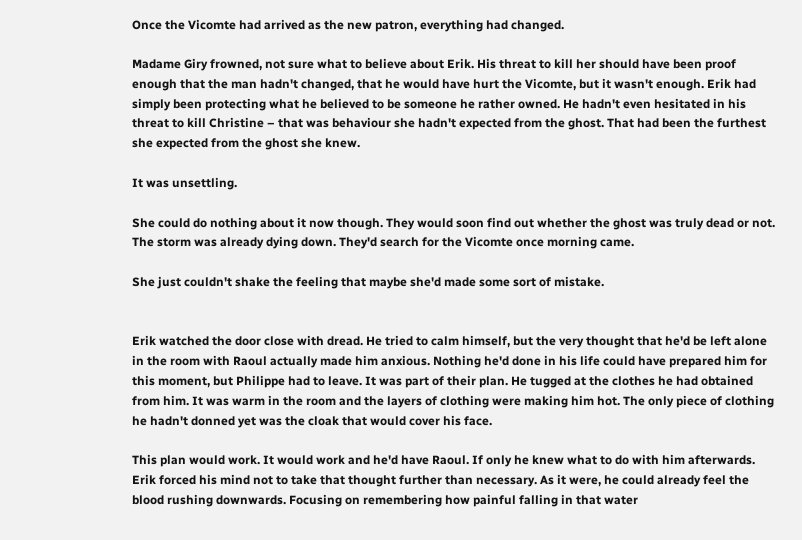Once the Vicomte had arrived as the new patron, everything had changed.

Madame Giry frowned, not sure what to believe about Erik. His threat to kill her should have been proof enough that the man hadn't changed, that he would have hurt the Vicomte, but it wasn't enough. Erik had simply been protecting what he believed to be someone he rather owned. He hadn't even hesitated in his threat to kill Christine – that was behaviour she hadn't expected from the ghost. That had been the furthest she expected from the ghost she knew.

It was unsettling.

She could do nothing about it now though. They would soon find out whether the ghost was truly dead or not. The storm was already dying down. They'd search for the Vicomte once morning came.

She just couldn't shake the feeling that maybe she'd made some sort of mistake.


Erik watched the door close with dread. He tried to calm himself, but the very thought that he'd be left alone in the room with Raoul actually made him anxious. Nothing he'd done in his life could have prepared him for this moment, but Philippe had to leave. It was part of their plan. He tugged at the clothes he had obtained from him. It was warm in the room and the layers of clothing were making him hot. The only piece of clothing he hadn't donned yet was the cloak that would cover his face.

This plan would work. It would work and he'd have Raoul. If only he knew what to do with him afterwards. Erik forced his mind not to take that thought further than necessary. As it were, he could already feel the blood rushing downwards. Focusing on remembering how painful falling in that water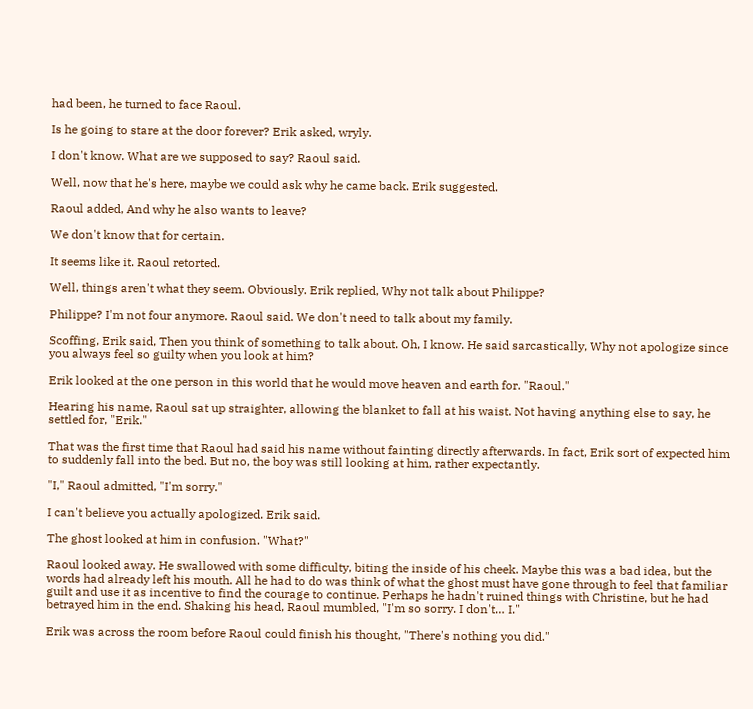had been, he turned to face Raoul.

Is he going to stare at the door forever? Erik asked, wryly.

I don't know. What are we supposed to say? Raoul said.

Well, now that he's here, maybe we could ask why he came back. Erik suggested.

Raoul added, And why he also wants to leave?

We don't know that for certain.

It seems like it. Raoul retorted.

Well, things aren't what they seem. Obviously. Erik replied, Why not talk about Philippe?

Philippe? I'm not four anymore. Raoul said. We don't need to talk about my family.

Scoffing, Erik said, Then you think of something to talk about. Oh, I know. He said sarcastically, Why not apologize since you always feel so guilty when you look at him?

Erik looked at the one person in this world that he would move heaven and earth for. "Raoul."

Hearing his name, Raoul sat up straighter, allowing the blanket to fall at his waist. Not having anything else to say, he settled for, "Erik."

That was the first time that Raoul had said his name without fainting directly afterwards. In fact, Erik sort of expected him to suddenly fall into the bed. But no, the boy was still looking at him, rather expectantly.

"I," Raoul admitted, "I'm sorry."

I can't believe you actually apologized. Erik said.

The ghost looked at him in confusion. "What?"

Raoul looked away. He swallowed with some difficulty, biting the inside of his cheek. Maybe this was a bad idea, but the words had already left his mouth. All he had to do was think of what the ghost must have gone through to feel that familiar guilt and use it as incentive to find the courage to continue. Perhaps he hadn't ruined things with Christine, but he had betrayed him in the end. Shaking his head, Raoul mumbled, "I'm so sorry. I don't… I."

Erik was across the room before Raoul could finish his thought, "There's nothing you did."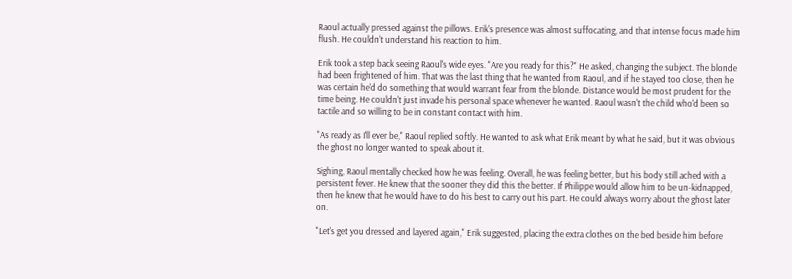Raoul actually pressed against the pillows. Erik's presence was almost suffocating, and that intense focus made him flush. He couldn't understand his reaction to him.

Erik took a step back seeing Raoul's wide eyes. "Are you ready for this?" He asked, changing the subject. The blonde had been frightened of him. That was the last thing that he wanted from Raoul, and if he stayed too close, then he was certain he'd do something that would warrant fear from the blonde. Distance would be most prudent for the time being. He couldn't just invade his personal space whenever he wanted. Raoul wasn't the child who'd been so tactile and so willing to be in constant contact with him.

"As ready as I'll ever be," Raoul replied softly. He wanted to ask what Erik meant by what he said, but it was obvious the ghost no longer wanted to speak about it.

Sighing, Raoul mentally checked how he was feeling. Overall, he was feeling better, but his body still ached with a persistent fever. He knew that the sooner they did this the better. If Philippe would allow him to be un-kidnapped, then he knew that he would have to do his best to carry out his part. He could always worry about the ghost later on.

"Let's get you dressed and layered again," Erik suggested, placing the extra clothes on the bed beside him before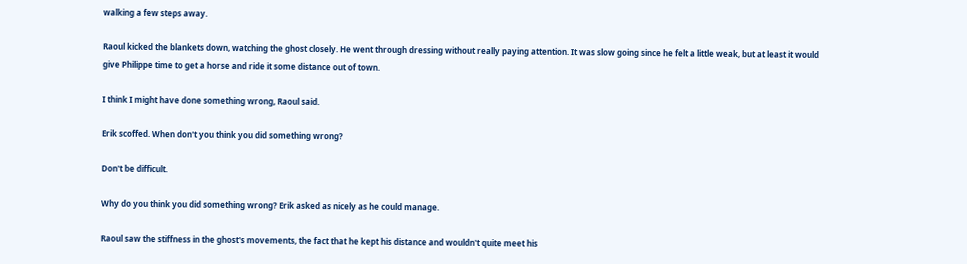walking a few steps away.

Raoul kicked the blankets down, watching the ghost closely. He went through dressing without really paying attention. It was slow going since he felt a little weak, but at least it would give Philippe time to get a horse and ride it some distance out of town.

I think I might have done something wrong, Raoul said.

Erik scoffed. When don't you think you did something wrong?

Don't be difficult.

Why do you think you did something wrong? Erik asked as nicely as he could manage.

Raoul saw the stiffness in the ghost's movements, the fact that he kept his distance and wouldn't quite meet his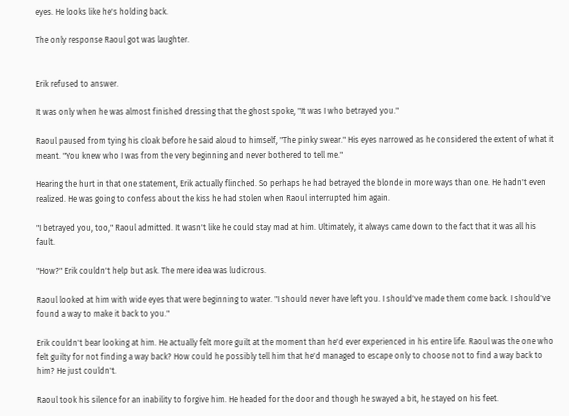eyes. He looks like he's holding back.

The only response Raoul got was laughter.


Erik refused to answer.

It was only when he was almost finished dressing that the ghost spoke, "It was I who betrayed you."

Raoul paused from tying his cloak before he said aloud to himself, "The pinky swear." His eyes narrowed as he considered the extent of what it meant. "You knew who I was from the very beginning and never bothered to tell me."

Hearing the hurt in that one statement, Erik actually flinched. So perhaps he had betrayed the blonde in more ways than one. He hadn't even realized. He was going to confess about the kiss he had stolen when Raoul interrupted him again.

"I betrayed you, too," Raoul admitted. It wasn't like he could stay mad at him. Ultimately, it always came down to the fact that it was all his fault.

"How?" Erik couldn't help but ask. The mere idea was ludicrous.

Raoul looked at him with wide eyes that were beginning to water. "I should never have left you. I should've made them come back. I should've found a way to make it back to you."

Erik couldn't bear looking at him. He actually felt more guilt at the moment than he'd ever experienced in his entire life. Raoul was the one who felt guilty for not finding a way back? How could he possibly tell him that he'd managed to escape only to choose not to find a way back to him? He just couldn't.

Raoul took his silence for an inability to forgive him. He headed for the door and though he swayed a bit, he stayed on his feet.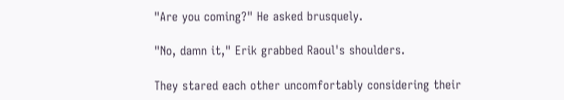"Are you coming?" He asked brusquely.

"No, damn it," Erik grabbed Raoul's shoulders.

They stared each other uncomfortably considering their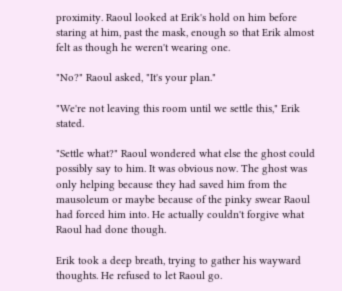proximity. Raoul looked at Erik's hold on him before staring at him, past the mask, enough so that Erik almost felt as though he weren't wearing one.

"No?" Raoul asked, "It's your plan."

"We're not leaving this room until we settle this," Erik stated.

"Settle what?" Raoul wondered what else the ghost could possibly say to him. It was obvious now. The ghost was only helping because they had saved him from the mausoleum or maybe because of the pinky swear Raoul had forced him into. He actually couldn't forgive what Raoul had done though.

Erik took a deep breath, trying to gather his wayward thoughts. He refused to let Raoul go.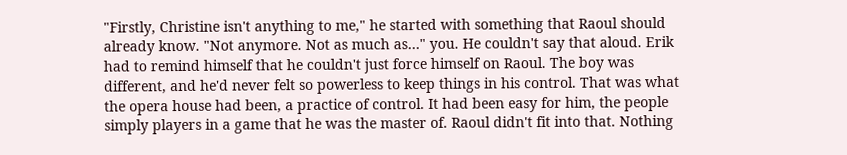"Firstly, Christine isn't anything to me," he started with something that Raoul should already know. "Not anymore. Not as much as…" you. He couldn't say that aloud. Erik had to remind himself that he couldn't just force himself on Raoul. The boy was different, and he'd never felt so powerless to keep things in his control. That was what the opera house had been, a practice of control. It had been easy for him, the people simply players in a game that he was the master of. Raoul didn't fit into that. Nothing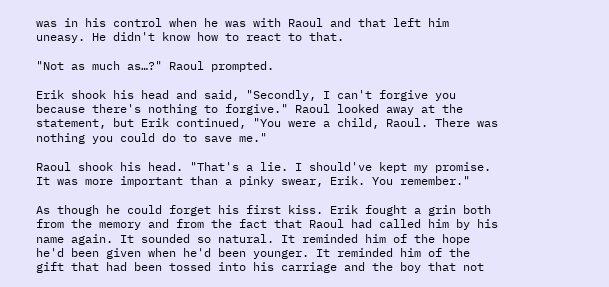was in his control when he was with Raoul and that left him uneasy. He didn't know how to react to that.

"Not as much as…?" Raoul prompted.

Erik shook his head and said, "Secondly, I can't forgive you because there's nothing to forgive." Raoul looked away at the statement, but Erik continued, "You were a child, Raoul. There was nothing you could do to save me."

Raoul shook his head. "That's a lie. I should've kept my promise. It was more important than a pinky swear, Erik. You remember."

As though he could forget his first kiss. Erik fought a grin both from the memory and from the fact that Raoul had called him by his name again. It sounded so natural. It reminded him of the hope he'd been given when he'd been younger. It reminded him of the gift that had been tossed into his carriage and the boy that not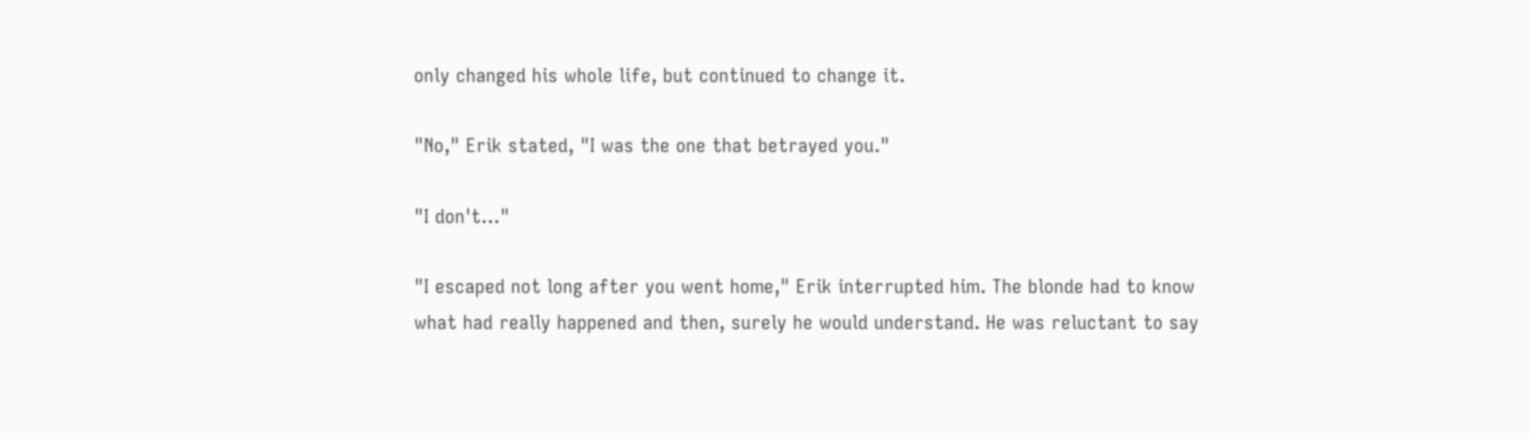only changed his whole life, but continued to change it.

"No," Erik stated, "I was the one that betrayed you."

"I don't…"

"I escaped not long after you went home," Erik interrupted him. The blonde had to know what had really happened and then, surely he would understand. He was reluctant to say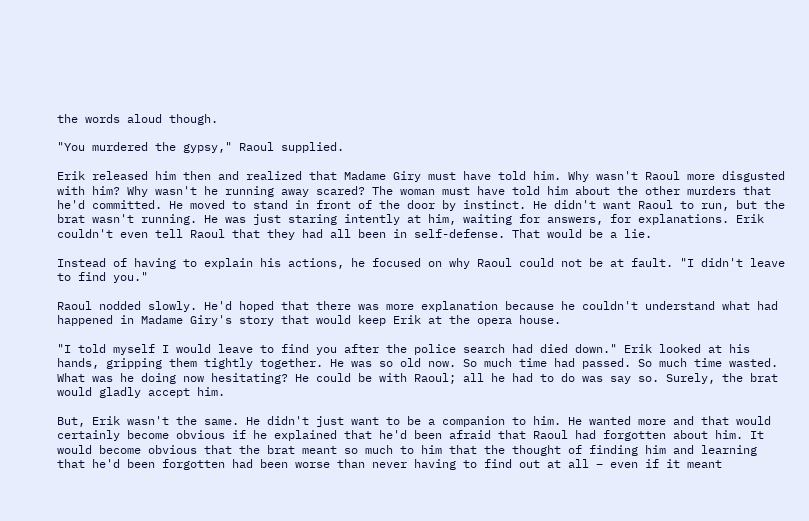the words aloud though.

"You murdered the gypsy," Raoul supplied.

Erik released him then and realized that Madame Giry must have told him. Why wasn't Raoul more disgusted with him? Why wasn't he running away scared? The woman must have told him about the other murders that he'd committed. He moved to stand in front of the door by instinct. He didn't want Raoul to run, but the brat wasn't running. He was just staring intently at him, waiting for answers, for explanations. Erik couldn't even tell Raoul that they had all been in self-defense. That would be a lie.

Instead of having to explain his actions, he focused on why Raoul could not be at fault. "I didn't leave to find you."

Raoul nodded slowly. He'd hoped that there was more explanation because he couldn't understand what had happened in Madame Giry's story that would keep Erik at the opera house.

"I told myself I would leave to find you after the police search had died down." Erik looked at his hands, gripping them tightly together. He was so old now. So much time had passed. So much time wasted. What was he doing now hesitating? He could be with Raoul; all he had to do was say so. Surely, the brat would gladly accept him.

But, Erik wasn't the same. He didn't just want to be a companion to him. He wanted more and that would certainly become obvious if he explained that he'd been afraid that Raoul had forgotten about him. It would become obvious that the brat meant so much to him that the thought of finding him and learning that he'd been forgotten had been worse than never having to find out at all – even if it meant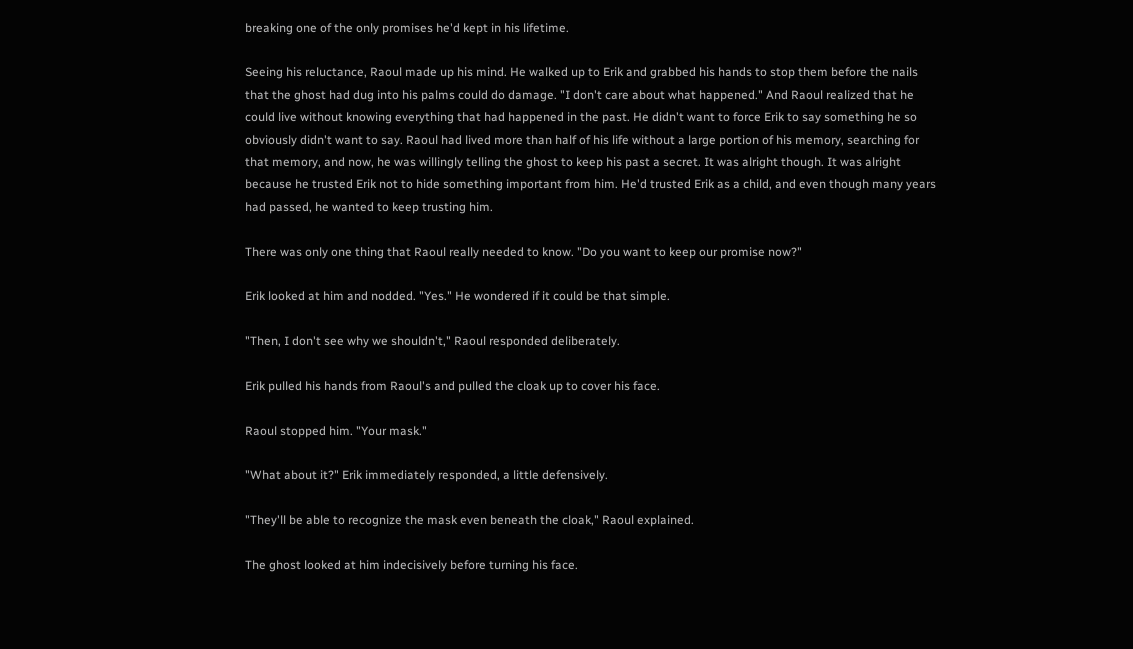breaking one of the only promises he'd kept in his lifetime.

Seeing his reluctance, Raoul made up his mind. He walked up to Erik and grabbed his hands to stop them before the nails that the ghost had dug into his palms could do damage. "I don't care about what happened." And Raoul realized that he could live without knowing everything that had happened in the past. He didn't want to force Erik to say something he so obviously didn't want to say. Raoul had lived more than half of his life without a large portion of his memory, searching for that memory, and now, he was willingly telling the ghost to keep his past a secret. It was alright though. It was alright because he trusted Erik not to hide something important from him. He'd trusted Erik as a child, and even though many years had passed, he wanted to keep trusting him.

There was only one thing that Raoul really needed to know. "Do you want to keep our promise now?"

Erik looked at him and nodded. "Yes." He wondered if it could be that simple.

"Then, I don't see why we shouldn't," Raoul responded deliberately.

Erik pulled his hands from Raoul's and pulled the cloak up to cover his face.

Raoul stopped him. "Your mask."

"What about it?" Erik immediately responded, a little defensively.

"They'll be able to recognize the mask even beneath the cloak," Raoul explained.

The ghost looked at him indecisively before turning his face.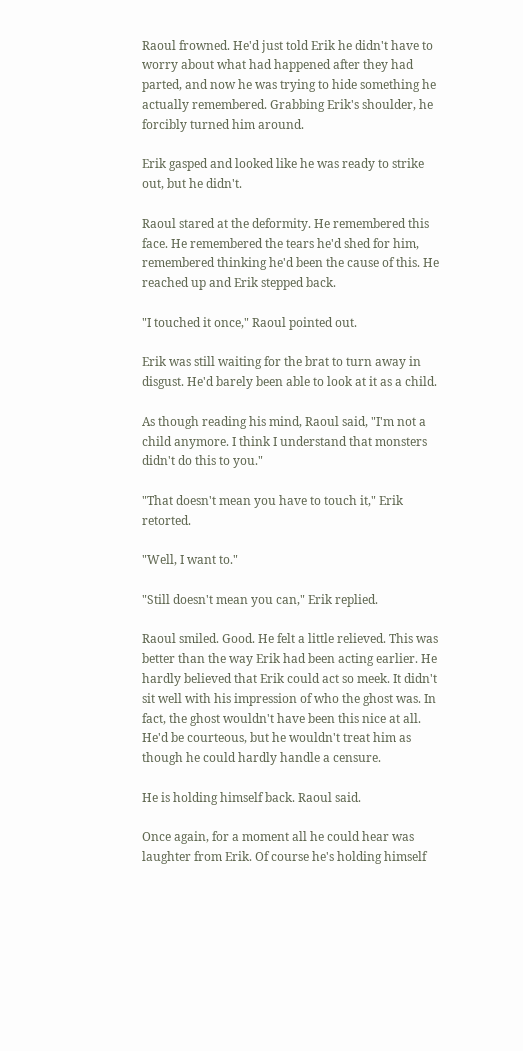Raoul frowned. He'd just told Erik he didn't have to worry about what had happened after they had parted, and now he was trying to hide something he actually remembered. Grabbing Erik's shoulder, he forcibly turned him around.

Erik gasped and looked like he was ready to strike out, but he didn't.

Raoul stared at the deformity. He remembered this face. He remembered the tears he'd shed for him, remembered thinking he'd been the cause of this. He reached up and Erik stepped back.

"I touched it once," Raoul pointed out.

Erik was still waiting for the brat to turn away in disgust. He'd barely been able to look at it as a child.

As though reading his mind, Raoul said, "I'm not a child anymore. I think I understand that monsters didn't do this to you."

"That doesn't mean you have to touch it," Erik retorted.

"Well, I want to."

"Still doesn't mean you can," Erik replied.

Raoul smiled. Good. He felt a little relieved. This was better than the way Erik had been acting earlier. He hardly believed that Erik could act so meek. It didn't sit well with his impression of who the ghost was. In fact, the ghost wouldn't have been this nice at all. He'd be courteous, but he wouldn't treat him as though he could hardly handle a censure.

He is holding himself back. Raoul said.

Once again, for a moment all he could hear was laughter from Erik. Of course he's holding himself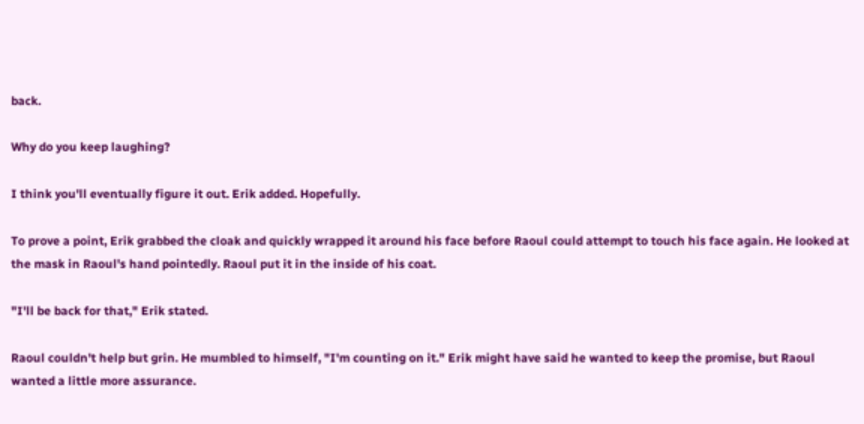back.

Why do you keep laughing?

I think you'll eventually figure it out. Erik added. Hopefully.

To prove a point, Erik grabbed the cloak and quickly wrapped it around his face before Raoul could attempt to touch his face again. He looked at the mask in Raoul's hand pointedly. Raoul put it in the inside of his coat.

"I'll be back for that," Erik stated.

Raoul couldn't help but grin. He mumbled to himself, "I'm counting on it." Erik might have said he wanted to keep the promise, but Raoul wanted a little more assurance.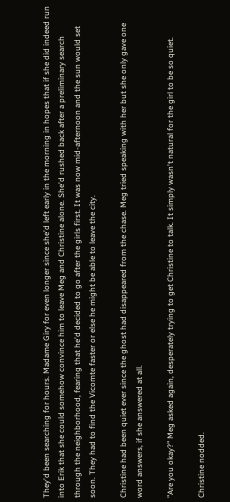They'd been searching for hours. Madame Giry for even longer since she'd left early in the morning in hopes that if she did indeed run into Erik that she could somehow convince him to leave Meg and Christine alone. She'd rushed back after a preliminary search through the neighborhood, fearing that he'd decided to go after the girls first. It was now mid-afternoon and the sun would set soon. They had to find the Vicomte faster or else he might be able to leave the city.

Christine had been quiet ever since the ghost had disappeared from the chase. Meg tried speaking with her but she only gave one word answers, if she answered at all.

"Are you okay?" Meg asked again, desperately trying to get Christine to talk. It simply wasn't natural for the girl to be so quiet.

Christine nodded.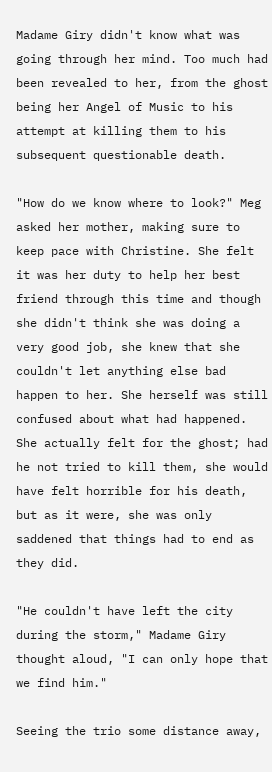Madame Giry didn't know what was going through her mind. Too much had been revealed to her, from the ghost being her Angel of Music to his attempt at killing them to his subsequent questionable death.

"How do we know where to look?" Meg asked her mother, making sure to keep pace with Christine. She felt it was her duty to help her best friend through this time and though she didn't think she was doing a very good job, she knew that she couldn't let anything else bad happen to her. She herself was still confused about what had happened. She actually felt for the ghost; had he not tried to kill them, she would have felt horrible for his death, but as it were, she was only saddened that things had to end as they did.

"He couldn't have left the city during the storm," Madame Giry thought aloud, "I can only hope that we find him."

Seeing the trio some distance away,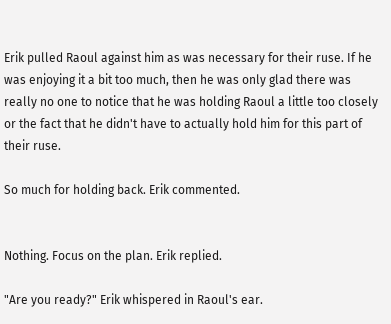Erik pulled Raoul against him as was necessary for their ruse. If he was enjoying it a bit too much, then he was only glad there was really no one to notice that he was holding Raoul a little too closely or the fact that he didn't have to actually hold him for this part of their ruse.

So much for holding back. Erik commented.


Nothing. Focus on the plan. Erik replied.

"Are you ready?" Erik whispered in Raoul's ear.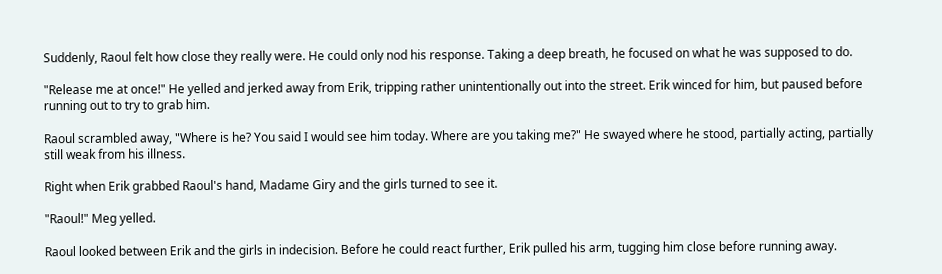Suddenly, Raoul felt how close they really were. He could only nod his response. Taking a deep breath, he focused on what he was supposed to do.

"Release me at once!" He yelled and jerked away from Erik, tripping rather unintentionally out into the street. Erik winced for him, but paused before running out to try to grab him.

Raoul scrambled away, "Where is he? You said I would see him today. Where are you taking me?" He swayed where he stood, partially acting, partially still weak from his illness.

Right when Erik grabbed Raoul's hand, Madame Giry and the girls turned to see it.

"Raoul!" Meg yelled.

Raoul looked between Erik and the girls in indecision. Before he could react further, Erik pulled his arm, tugging him close before running away.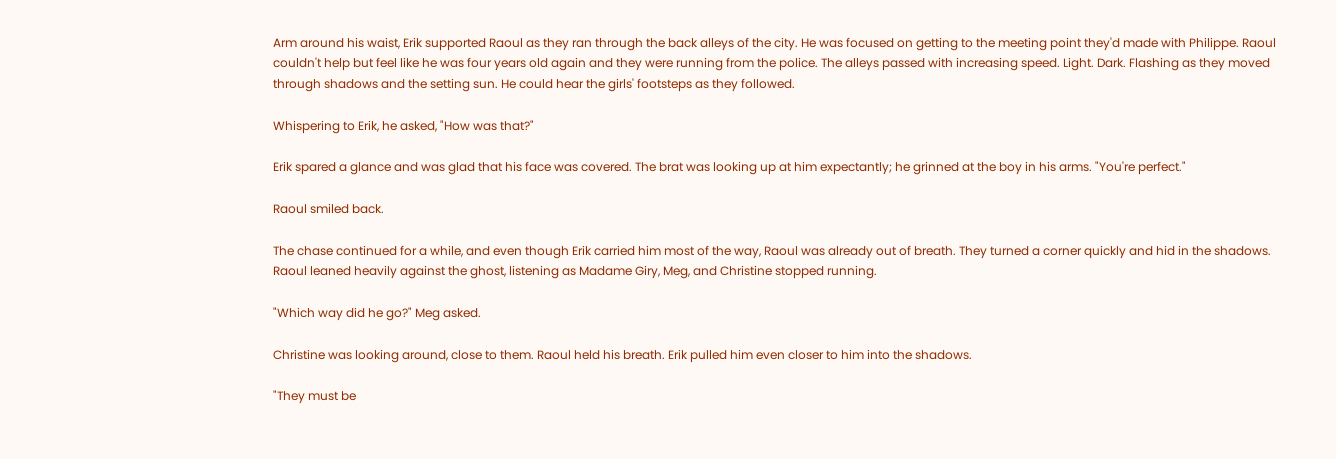Arm around his waist, Erik supported Raoul as they ran through the back alleys of the city. He was focused on getting to the meeting point they'd made with Philippe. Raoul couldn't help but feel like he was four years old again and they were running from the police. The alleys passed with increasing speed. Light. Dark. Flashing as they moved through shadows and the setting sun. He could hear the girls' footsteps as they followed.

Whispering to Erik, he asked, "How was that?"

Erik spared a glance and was glad that his face was covered. The brat was looking up at him expectantly; he grinned at the boy in his arms. "You're perfect."

Raoul smiled back.

The chase continued for a while, and even though Erik carried him most of the way, Raoul was already out of breath. They turned a corner quickly and hid in the shadows. Raoul leaned heavily against the ghost, listening as Madame Giry, Meg, and Christine stopped running.

"Which way did he go?" Meg asked.

Christine was looking around, close to them. Raoul held his breath. Erik pulled him even closer to him into the shadows.

"They must be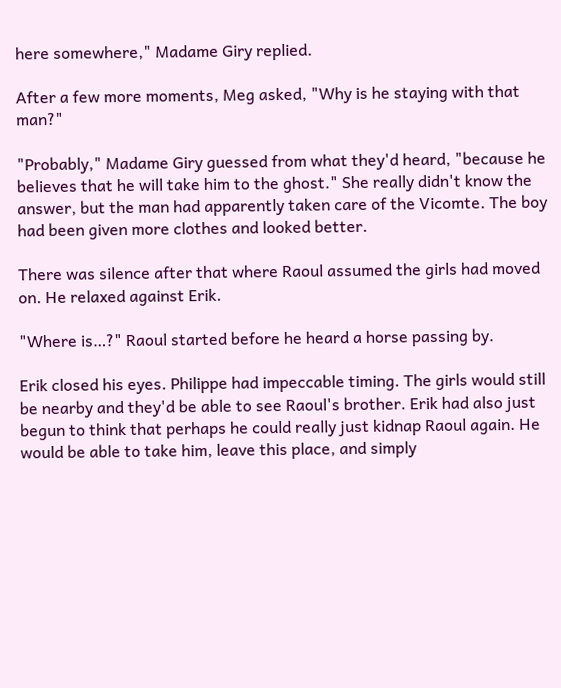here somewhere," Madame Giry replied.

After a few more moments, Meg asked, "Why is he staying with that man?"

"Probably," Madame Giry guessed from what they'd heard, "because he believes that he will take him to the ghost." She really didn't know the answer, but the man had apparently taken care of the Vicomte. The boy had been given more clothes and looked better.

There was silence after that where Raoul assumed the girls had moved on. He relaxed against Erik.

"Where is…?" Raoul started before he heard a horse passing by.

Erik closed his eyes. Philippe had impeccable timing. The girls would still be nearby and they'd be able to see Raoul's brother. Erik had also just begun to think that perhaps he could really just kidnap Raoul again. He would be able to take him, leave this place, and simply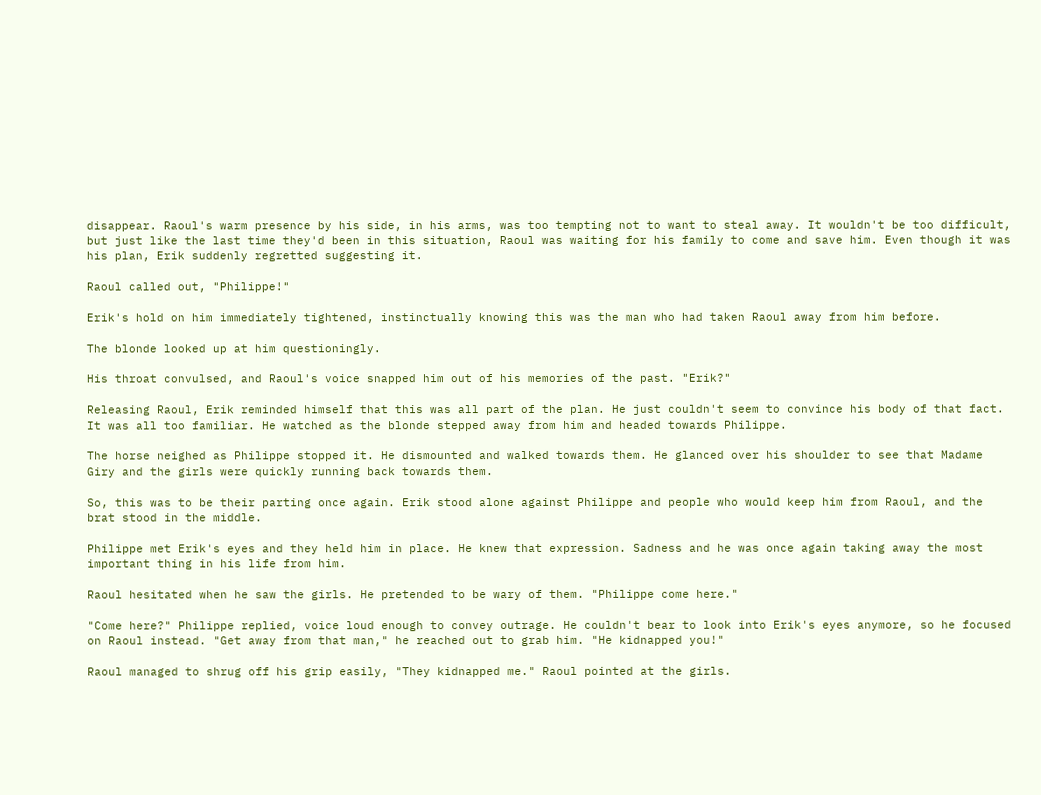disappear. Raoul's warm presence by his side, in his arms, was too tempting not to want to steal away. It wouldn't be too difficult, but just like the last time they'd been in this situation, Raoul was waiting for his family to come and save him. Even though it was his plan, Erik suddenly regretted suggesting it.

Raoul called out, "Philippe!"

Erik's hold on him immediately tightened, instinctually knowing this was the man who had taken Raoul away from him before.

The blonde looked up at him questioningly.

His throat convulsed, and Raoul's voice snapped him out of his memories of the past. "Erik?"

Releasing Raoul, Erik reminded himself that this was all part of the plan. He just couldn't seem to convince his body of that fact. It was all too familiar. He watched as the blonde stepped away from him and headed towards Philippe.

The horse neighed as Philippe stopped it. He dismounted and walked towards them. He glanced over his shoulder to see that Madame Giry and the girls were quickly running back towards them.

So, this was to be their parting once again. Erik stood alone against Philippe and people who would keep him from Raoul, and the brat stood in the middle.

Philippe met Erik's eyes and they held him in place. He knew that expression. Sadness and he was once again taking away the most important thing in his life from him.

Raoul hesitated when he saw the girls. He pretended to be wary of them. "Philippe come here."

"Come here?" Philippe replied, voice loud enough to convey outrage. He couldn't bear to look into Erik's eyes anymore, so he focused on Raoul instead. "Get away from that man," he reached out to grab him. "He kidnapped you!"

Raoul managed to shrug off his grip easily, "They kidnapped me." Raoul pointed at the girls.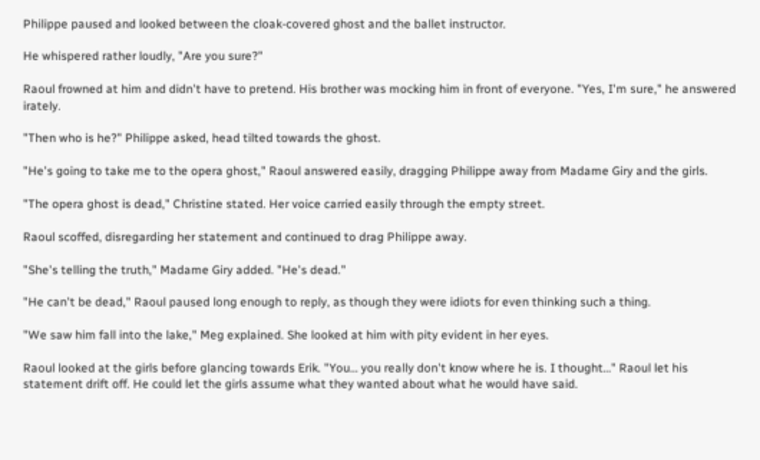Philippe paused and looked between the cloak-covered ghost and the ballet instructor.

He whispered rather loudly, "Are you sure?"

Raoul frowned at him and didn't have to pretend. His brother was mocking him in front of everyone. "Yes, I'm sure," he answered irately.

"Then who is he?" Philippe asked, head tilted towards the ghost.

"He's going to take me to the opera ghost," Raoul answered easily, dragging Philippe away from Madame Giry and the girls.

"The opera ghost is dead," Christine stated. Her voice carried easily through the empty street.

Raoul scoffed, disregarding her statement and continued to drag Philippe away.

"She's telling the truth," Madame Giry added. "He's dead."

"He can't be dead," Raoul paused long enough to reply, as though they were idiots for even thinking such a thing.

"We saw him fall into the lake," Meg explained. She looked at him with pity evident in her eyes.

Raoul looked at the girls before glancing towards Erik. "You… you really don't know where he is. I thought…" Raoul let his statement drift off. He could let the girls assume what they wanted about what he would have said.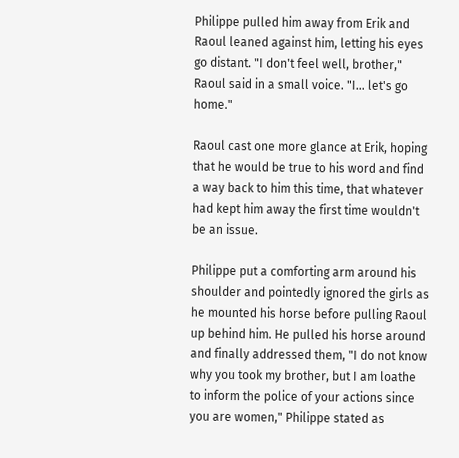Philippe pulled him away from Erik and Raoul leaned against him, letting his eyes go distant. "I don't feel well, brother," Raoul said in a small voice. "I… let's go home."

Raoul cast one more glance at Erik, hoping that he would be true to his word and find a way back to him this time, that whatever had kept him away the first time wouldn't be an issue.

Philippe put a comforting arm around his shoulder and pointedly ignored the girls as he mounted his horse before pulling Raoul up behind him. He pulled his horse around and finally addressed them, "I do not know why you took my brother, but I am loathe to inform the police of your actions since you are women," Philippe stated as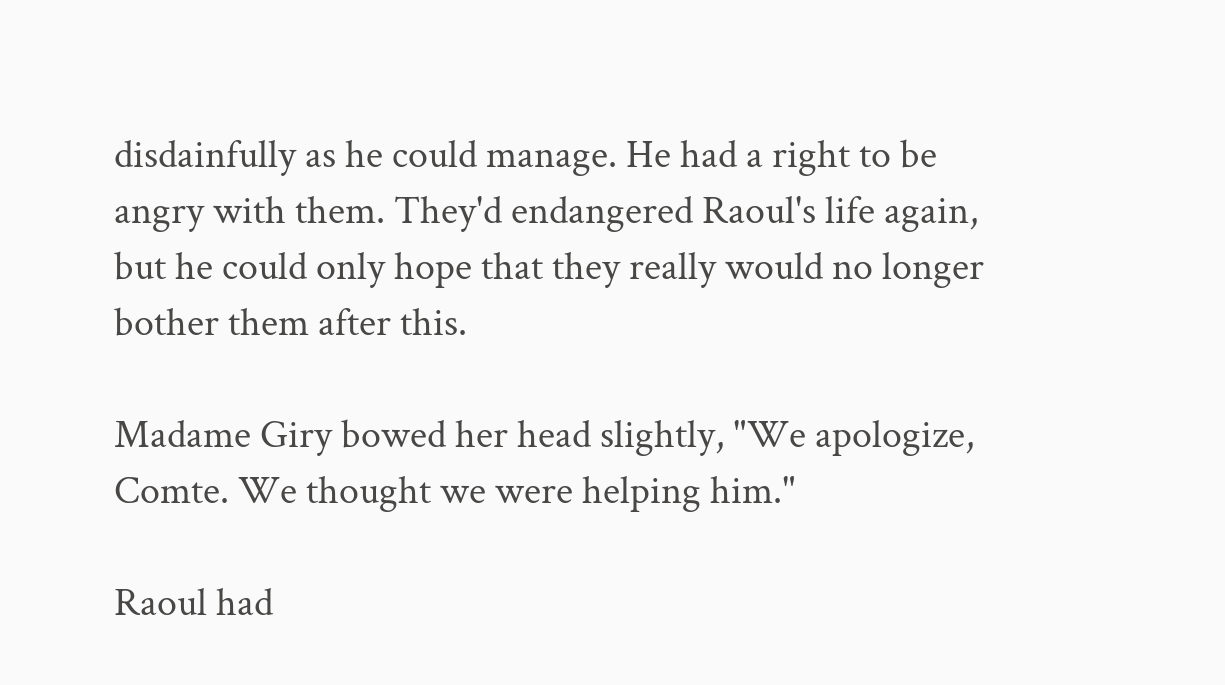disdainfully as he could manage. He had a right to be angry with them. They'd endangered Raoul's life again, but he could only hope that they really would no longer bother them after this.

Madame Giry bowed her head slightly, "We apologize, Comte. We thought we were helping him."

Raoul had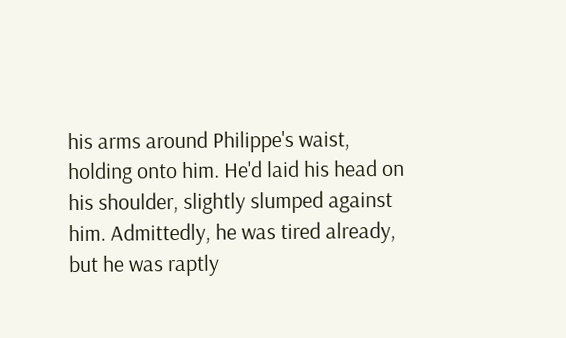his arms around Philippe's waist, holding onto him. He'd laid his head on his shoulder, slightly slumped against him. Admittedly, he was tired already, but he was raptly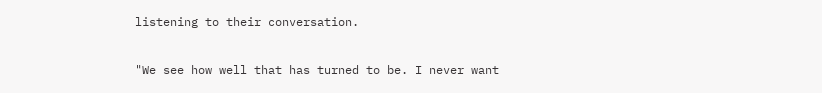listening to their conversation.

"We see how well that has turned to be. I never want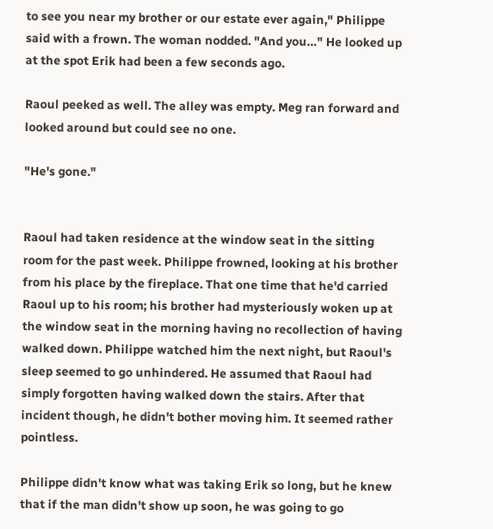to see you near my brother or our estate ever again," Philippe said with a frown. The woman nodded. "And you…" He looked up at the spot Erik had been a few seconds ago.

Raoul peeked as well. The alley was empty. Meg ran forward and looked around but could see no one.

"He's gone."


Raoul had taken residence at the window seat in the sitting room for the past week. Philippe frowned, looking at his brother from his place by the fireplace. That one time that he'd carried Raoul up to his room; his brother had mysteriously woken up at the window seat in the morning having no recollection of having walked down. Philippe watched him the next night, but Raoul's sleep seemed to go unhindered. He assumed that Raoul had simply forgotten having walked down the stairs. After that incident though, he didn't bother moving him. It seemed rather pointless.

Philippe didn't know what was taking Erik so long, but he knew that if the man didn't show up soon, he was going to go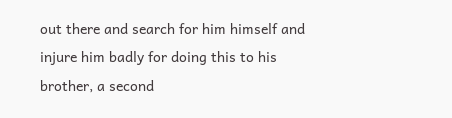out there and search for him himself and injure him badly for doing this to his brother, a second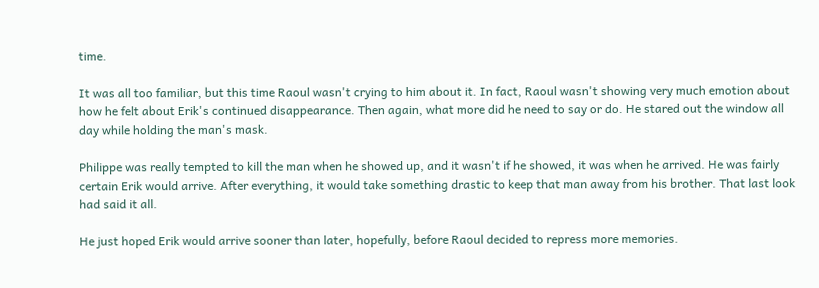time.

It was all too familiar, but this time Raoul wasn't crying to him about it. In fact, Raoul wasn't showing very much emotion about how he felt about Erik's continued disappearance. Then again, what more did he need to say or do. He stared out the window all day while holding the man's mask.

Philippe was really tempted to kill the man when he showed up, and it wasn't if he showed, it was when he arrived. He was fairly certain Erik would arrive. After everything, it would take something drastic to keep that man away from his brother. That last look had said it all.

He just hoped Erik would arrive sooner than later, hopefully, before Raoul decided to repress more memories.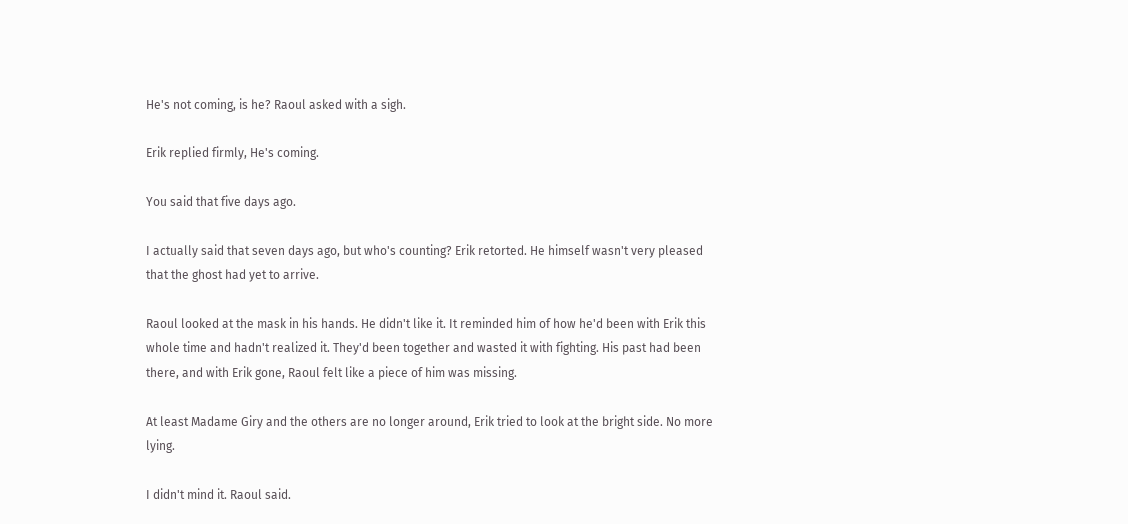He's not coming, is he? Raoul asked with a sigh.

Erik replied firmly, He's coming.

You said that five days ago.

I actually said that seven days ago, but who's counting? Erik retorted. He himself wasn't very pleased that the ghost had yet to arrive.

Raoul looked at the mask in his hands. He didn't like it. It reminded him of how he'd been with Erik this whole time and hadn't realized it. They'd been together and wasted it with fighting. His past had been there, and with Erik gone, Raoul felt like a piece of him was missing.

At least Madame Giry and the others are no longer around, Erik tried to look at the bright side. No more lying.

I didn't mind it. Raoul said.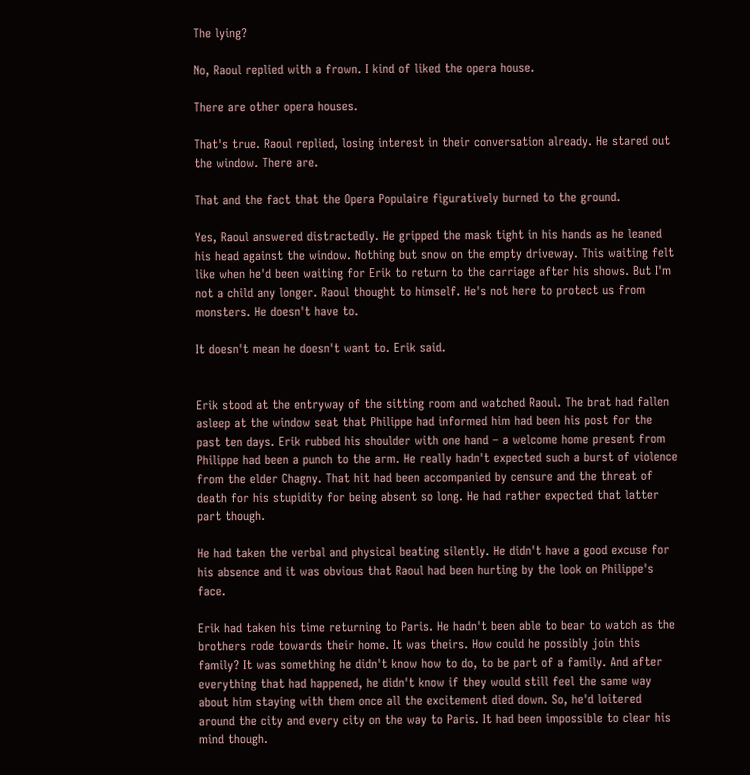The lying?

No, Raoul replied with a frown. I kind of liked the opera house.

There are other opera houses.

That's true. Raoul replied, losing interest in their conversation already. He stared out the window. There are.

That and the fact that the Opera Populaire figuratively burned to the ground.

Yes, Raoul answered distractedly. He gripped the mask tight in his hands as he leaned his head against the window. Nothing but snow on the empty driveway. This waiting felt like when he'd been waiting for Erik to return to the carriage after his shows. But I'm not a child any longer. Raoul thought to himself. He's not here to protect us from monsters. He doesn't have to.

It doesn't mean he doesn't want to. Erik said.


Erik stood at the entryway of the sitting room and watched Raoul. The brat had fallen asleep at the window seat that Philippe had informed him had been his post for the past ten days. Erik rubbed his shoulder with one hand – a welcome home present from Philippe had been a punch to the arm. He really hadn't expected such a burst of violence from the elder Chagny. That hit had been accompanied by censure and the threat of death for his stupidity for being absent so long. He had rather expected that latter part though.

He had taken the verbal and physical beating silently. He didn't have a good excuse for his absence and it was obvious that Raoul had been hurting by the look on Philippe's face.

Erik had taken his time returning to Paris. He hadn't been able to bear to watch as the brothers rode towards their home. It was theirs. How could he possibly join this family? It was something he didn't know how to do, to be part of a family. And after everything that had happened, he didn't know if they would still feel the same way about him staying with them once all the excitement died down. So, he'd loitered around the city and every city on the way to Paris. It had been impossible to clear his mind though.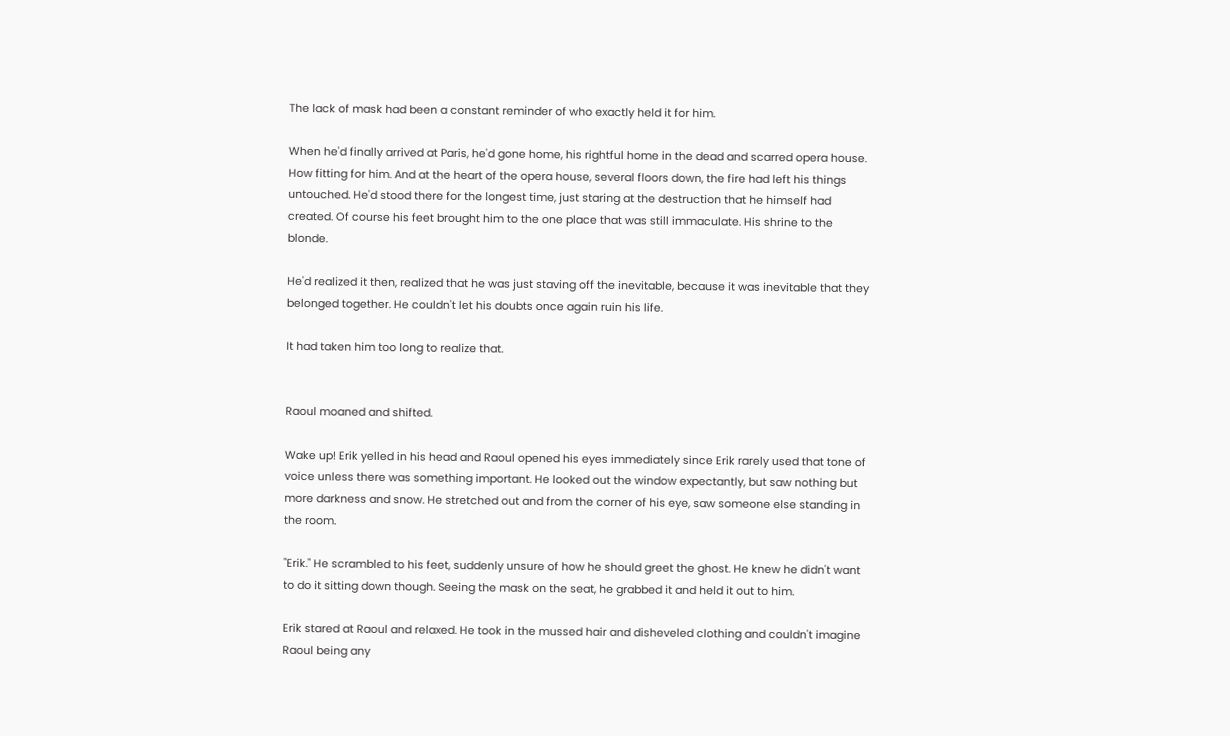The lack of mask had been a constant reminder of who exactly held it for him.

When he'd finally arrived at Paris, he'd gone home, his rightful home in the dead and scarred opera house. How fitting for him. And at the heart of the opera house, several floors down, the fire had left his things untouched. He'd stood there for the longest time, just staring at the destruction that he himself had created. Of course his feet brought him to the one place that was still immaculate. His shrine to the blonde.

He'd realized it then, realized that he was just staving off the inevitable, because it was inevitable that they belonged together. He couldn't let his doubts once again ruin his life.

It had taken him too long to realize that.


Raoul moaned and shifted.

Wake up! Erik yelled in his head and Raoul opened his eyes immediately since Erik rarely used that tone of voice unless there was something important. He looked out the window expectantly, but saw nothing but more darkness and snow. He stretched out and from the corner of his eye, saw someone else standing in the room.

"Erik." He scrambled to his feet, suddenly unsure of how he should greet the ghost. He knew he didn't want to do it sitting down though. Seeing the mask on the seat, he grabbed it and held it out to him.

Erik stared at Raoul and relaxed. He took in the mussed hair and disheveled clothing and couldn't imagine Raoul being any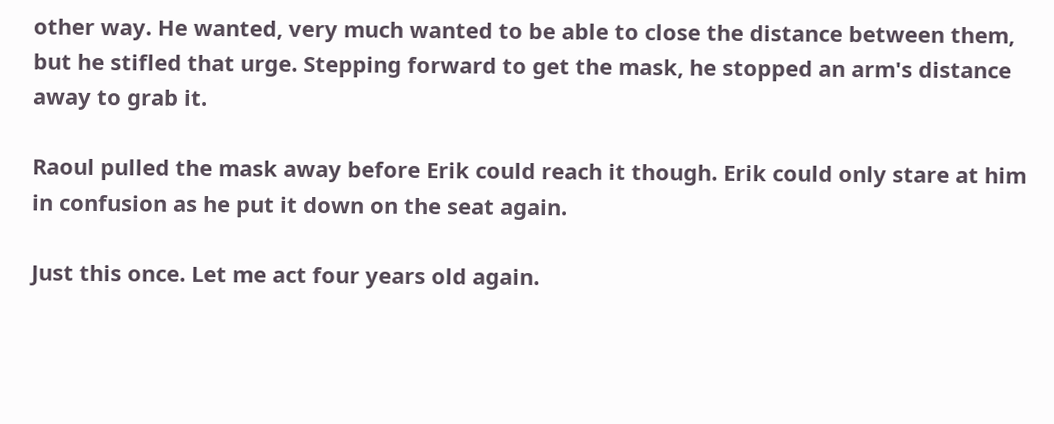other way. He wanted, very much wanted to be able to close the distance between them, but he stifled that urge. Stepping forward to get the mask, he stopped an arm's distance away to grab it.

Raoul pulled the mask away before Erik could reach it though. Erik could only stare at him in confusion as he put it down on the seat again.

Just this once. Let me act four years old again.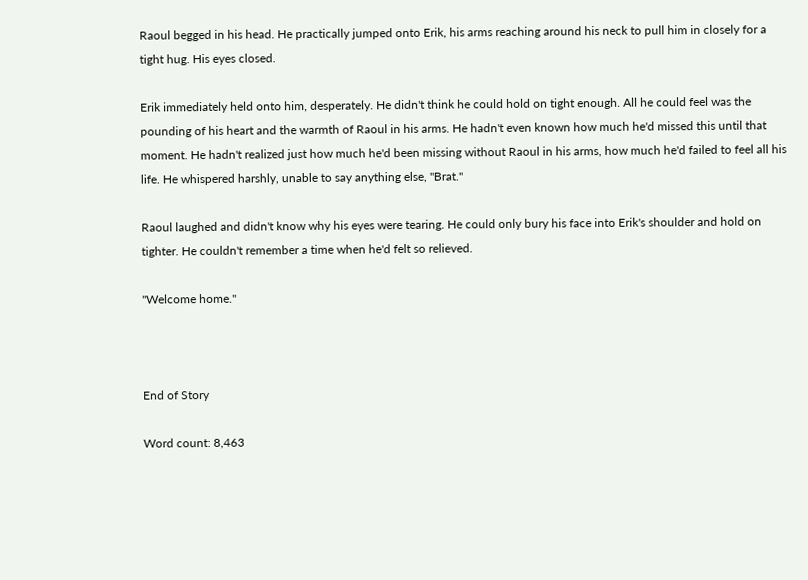Raoul begged in his head. He practically jumped onto Erik, his arms reaching around his neck to pull him in closely for a tight hug. His eyes closed.

Erik immediately held onto him, desperately. He didn't think he could hold on tight enough. All he could feel was the pounding of his heart and the warmth of Raoul in his arms. He hadn't even known how much he'd missed this until that moment. He hadn't realized just how much he'd been missing without Raoul in his arms, how much he'd failed to feel all his life. He whispered harshly, unable to say anything else, "Brat."

Raoul laughed and didn't know why his eyes were tearing. He could only bury his face into Erik's shoulder and hold on tighter. He couldn't remember a time when he'd felt so relieved.

"Welcome home."



End of Story

Word count: 8,463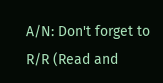A/N: Don't forget to R/R (Read and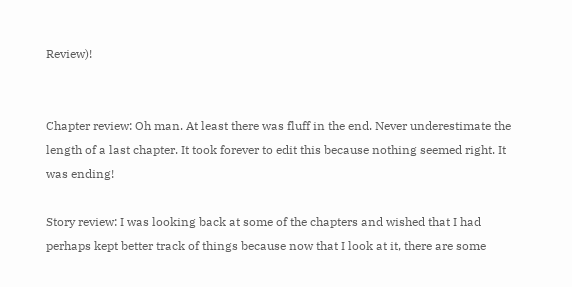Review)!


Chapter review: Oh man. At least there was fluff in the end. Never underestimate the length of a last chapter. It took forever to edit this because nothing seemed right. It was ending!

Story review: I was looking back at some of the chapters and wished that I had perhaps kept better track of things because now that I look at it, there are some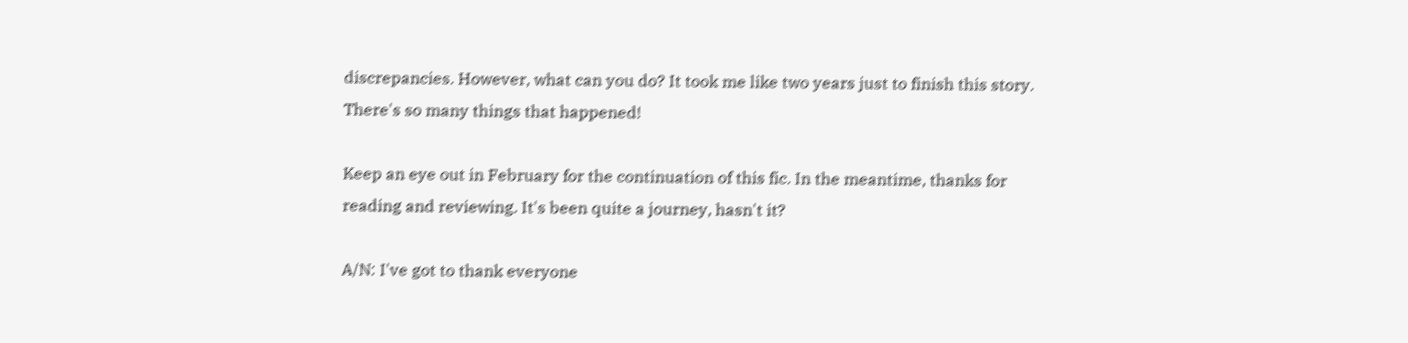discrepancies. However, what can you do? It took me like two years just to finish this story. There's so many things that happened!

Keep an eye out in February for the continuation of this fic. In the meantime, thanks for reading and reviewing. It's been quite a journey, hasn't it?

A/N: I've got to thank everyone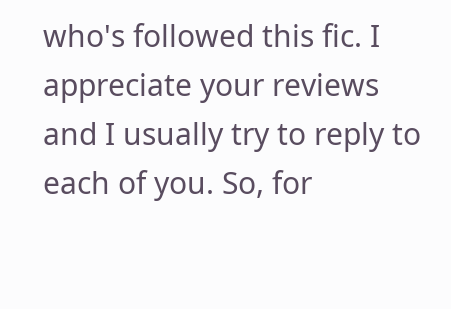who's followed this fic. I appreciate your reviews and I usually try to reply to each of you. So, for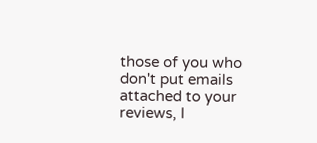those of you who don't put emails attached to your reviews, I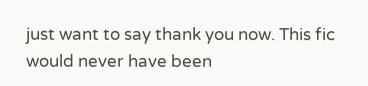just want to say thank you now. This fic would never have been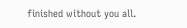finished without you all.